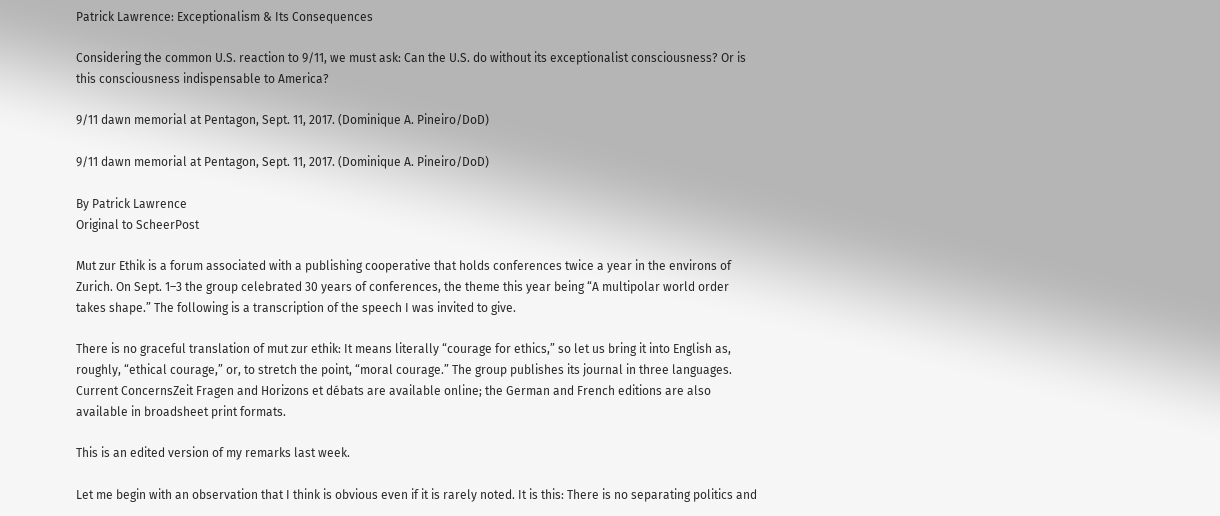Patrick Lawrence: Exceptionalism & Its Consequences

Considering the common U.S. reaction to 9/11, we must ask: Can the U.S. do without its exceptionalist consciousness? Or is this consciousness indispensable to America?

9/11 dawn memorial at Pentagon, Sept. 11, 2017. (Dominique A. Pineiro/DoD)

9/11 dawn memorial at Pentagon, Sept. 11, 2017. (Dominique A. Pineiro/DoD)

By Patrick Lawrence
Original to ScheerPost

Mut zur Ethik is a forum associated with a publishing cooperative that holds conferences twice a year in the environs of Zurich. On Sept. 1–3 the group celebrated 30 years of conferences, the theme this year being “A multipolar world order takes shape.” The following is a transcription of the speech I was invited to give.

There is no graceful translation of mut zur ethik: It means literally “courage for ethics,” so let us bring it into English as, roughly, “ethical courage,” or, to stretch the point, “moral courage.” The group publishes its journal in three languages. Current ConcernsZeit Fragen and Horizons et débats are available online; the German and French editions are also available in broadsheet print formats.

This is an edited version of my remarks last week.

Let me begin with an observation that I think is obvious even if it is rarely noted. It is this: There is no separating politics and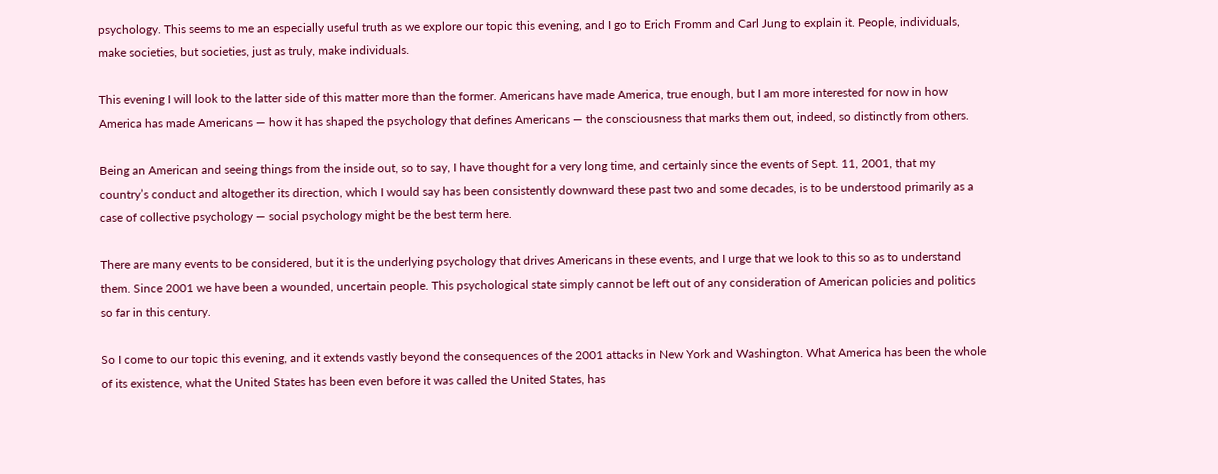psychology. This seems to me an especially useful truth as we explore our topic this evening, and I go to Erich Fromm and Carl Jung to explain it. People, individuals, make societies, but societies, just as truly, make individuals.

This evening I will look to the latter side of this matter more than the former. Americans have made America, true enough, but I am more interested for now in how America has made Americans — how it has shaped the psychology that defines Americans — the consciousness that marks them out, indeed, so distinctly from others.

Being an American and seeing things from the inside out, so to say, I have thought for a very long time, and certainly since the events of Sept. 11, 2001, that my country’s conduct and altogether its direction, which I would say has been consistently downward these past two and some decades, is to be understood primarily as a case of collective psychology — social psychology might be the best term here.

There are many events to be considered, but it is the underlying psychology that drives Americans in these events, and I urge that we look to this so as to understand them. Since 2001 we have been a wounded, uncertain people. This psychological state simply cannot be left out of any consideration of American policies and politics so far in this century.

So I come to our topic this evening, and it extends vastly beyond the consequences of the 2001 attacks in New York and Washington. What America has been the whole of its existence, what the United States has been even before it was called the United States, has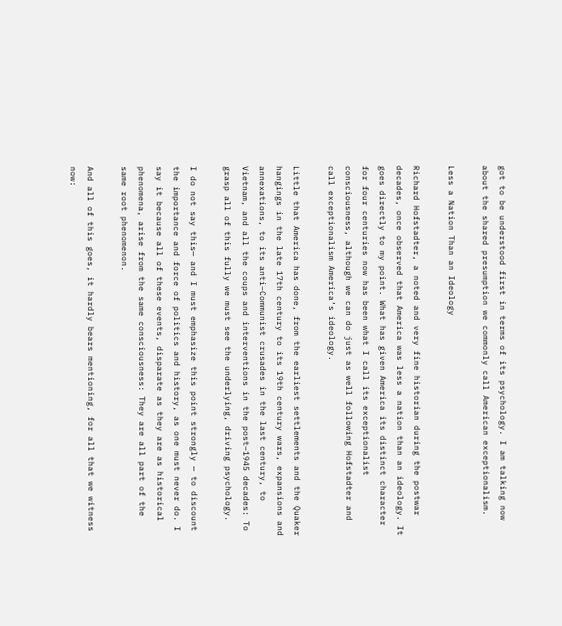got to be understood first in terms of its psychology. I am talking now about the shared presumption we commonly call American exceptionalism.

Less a Nation Than an Ideology

Richard Hofstadter, a noted and very fine historian during the postwar decades, once observed that America was less a nation than an ideology. It goes directly to my point. What has given America its distinct character for four centuries now has been what I call its exceptionalist consciousness, although we can do just as well following Hofstadter and call exceptionalism America’s ideology.

Little that America has done, from the earliest settlements and the Quaker hangings in the late 17th century to its 19th century wars, expansions and annexations, to its anti–Communist crusades in the last century, to Vietnam, and all the coups and interventions in the post–1945 decades: To grasp all of this fully we must see the underlying, driving psychology.

I do not say this— and I must emphasize this point strongly — to discount the importance and force of politics and history, as one must never do. I say it because all of these events, disparate as they are as historical phenomena, arise from the same consciousness: They are all part of the same root phenomenon.

And all of this goes, it hardly bears mentioning, for all that we witness now: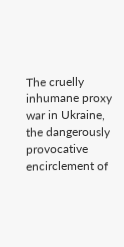The cruelly inhumane proxy war in Ukraine, the dangerously provocative encirclement of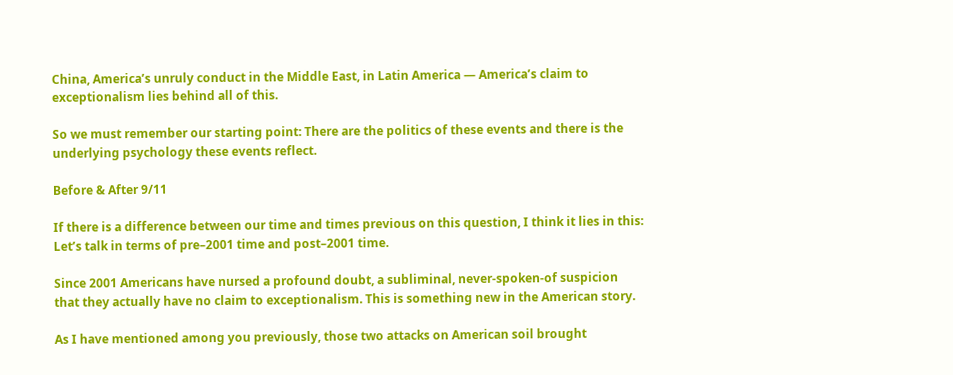China, America’s unruly conduct in the Middle East, in Latin America — America’s claim to exceptionalism lies behind all of this.

So we must remember our starting point: There are the politics of these events and there is the underlying psychology these events reflect.

Before & After 9/11

If there is a difference between our time and times previous on this question, I think it lies in this: Let’s talk in terms of pre–2001 time and post–2001 time.

Since 2001 Americans have nursed a profound doubt, a subliminal, never-spoken-of suspicion that they actually have no claim to exceptionalism. This is something new in the American story.

As I have mentioned among you previously, those two attacks on American soil brought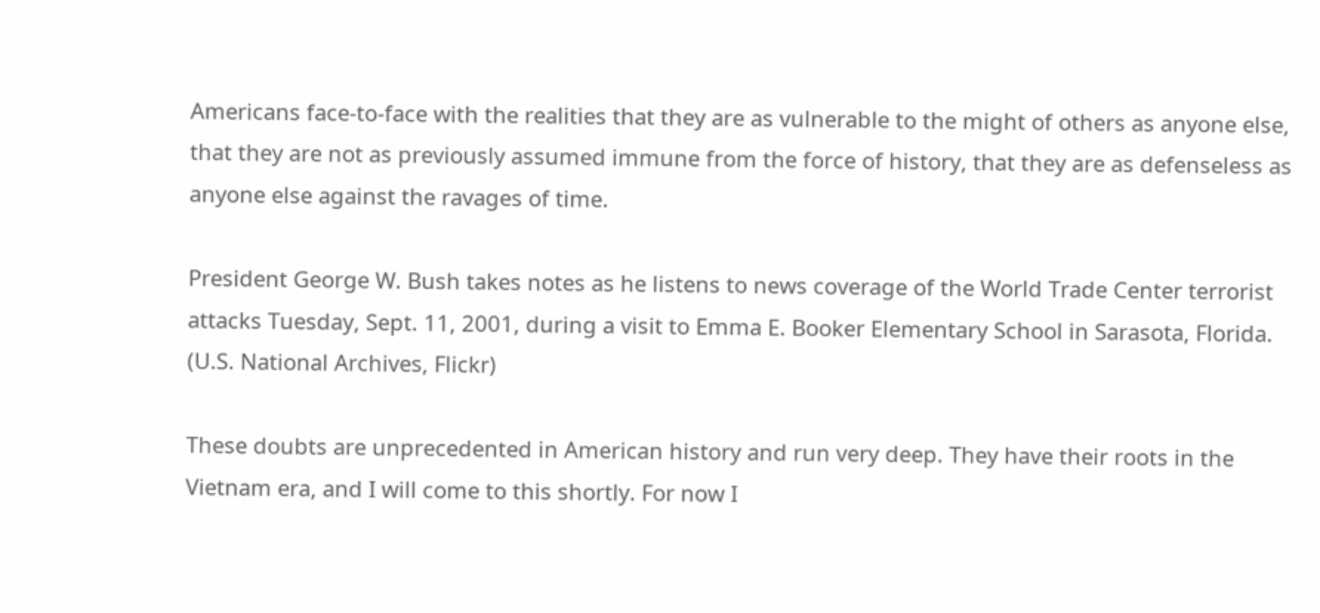Americans face-to-face with the realities that they are as vulnerable to the might of others as anyone else, that they are not as previously assumed immune from the force of history, that they are as defenseless as anyone else against the ravages of time.

President George W. Bush takes notes as he listens to news coverage of the World Trade Center terrorist attacks Tuesday, Sept. 11, 2001, during a visit to Emma E. Booker Elementary School in Sarasota, Florida. (U.S. National Archives, Flickr)

These doubts are unprecedented in American history and run very deep. They have their roots in the Vietnam era, and I will come to this shortly. For now I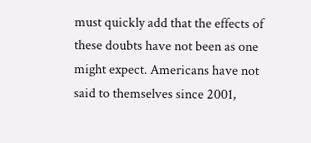must quickly add that the effects of these doubts have not been as one might expect. Americans have not said to themselves since 2001,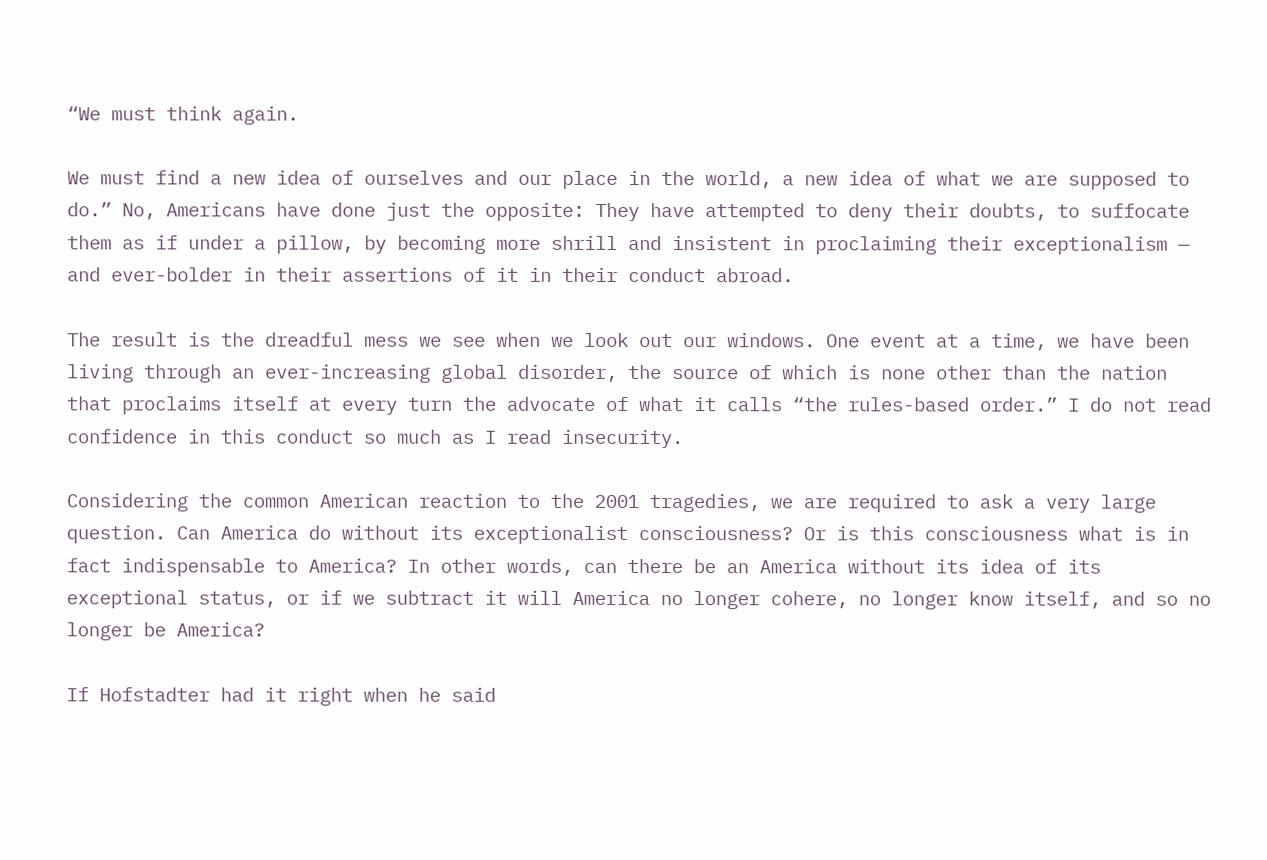“We must think again.

We must find a new idea of ourselves and our place in the world, a new idea of what we are supposed to do.” No, Americans have done just the opposite: They have attempted to deny their doubts, to suffocate them as if under a pillow, by becoming more shrill and insistent in proclaiming their exceptionalism — and ever-bolder in their assertions of it in their conduct abroad.

The result is the dreadful mess we see when we look out our windows. One event at a time, we have been living through an ever-increasing global disorder, the source of which is none other than the nation that proclaims itself at every turn the advocate of what it calls “the rules-based order.” I do not read confidence in this conduct so much as I read insecurity.

Considering the common American reaction to the 2001 tragedies, we are required to ask a very large question. Can America do without its exceptionalist consciousness? Or is this consciousness what is in fact indispensable to America? In other words, can there be an America without its idea of its exceptional status, or if we subtract it will America no longer cohere, no longer know itself, and so no longer be America?

If Hofstadter had it right when he said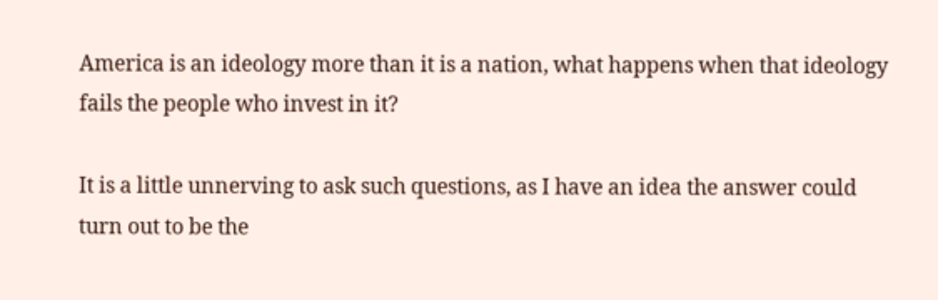America is an ideology more than it is a nation, what happens when that ideology fails the people who invest in it?

It is a little unnerving to ask such questions, as I have an idea the answer could turn out to be the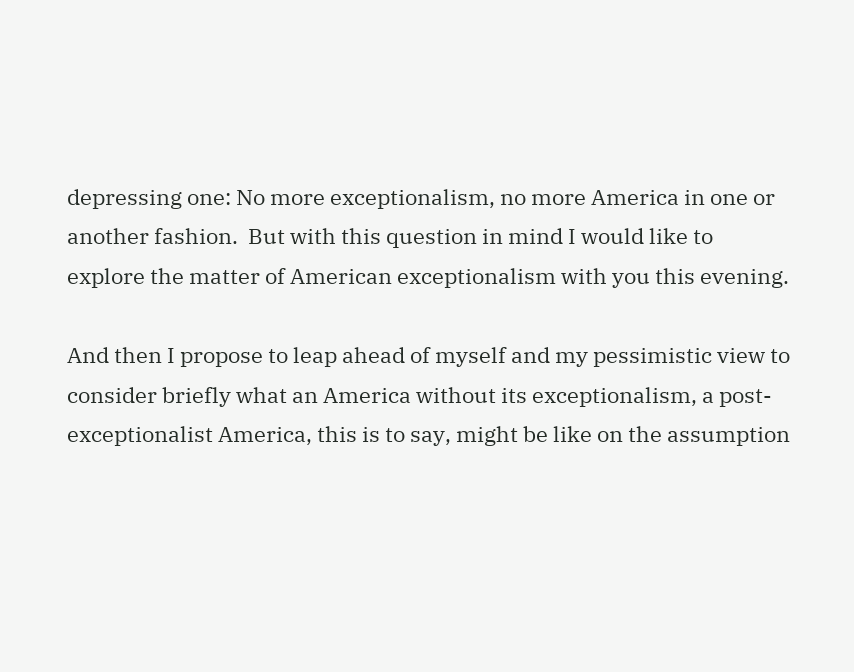depressing one: No more exceptionalism, no more America in one or another fashion.  But with this question in mind I would like to explore the matter of American exceptionalism with you this evening.

And then I propose to leap ahead of myself and my pessimistic view to consider briefly what an America without its exceptionalism, a post-exceptionalist America, this is to say, might be like on the assumption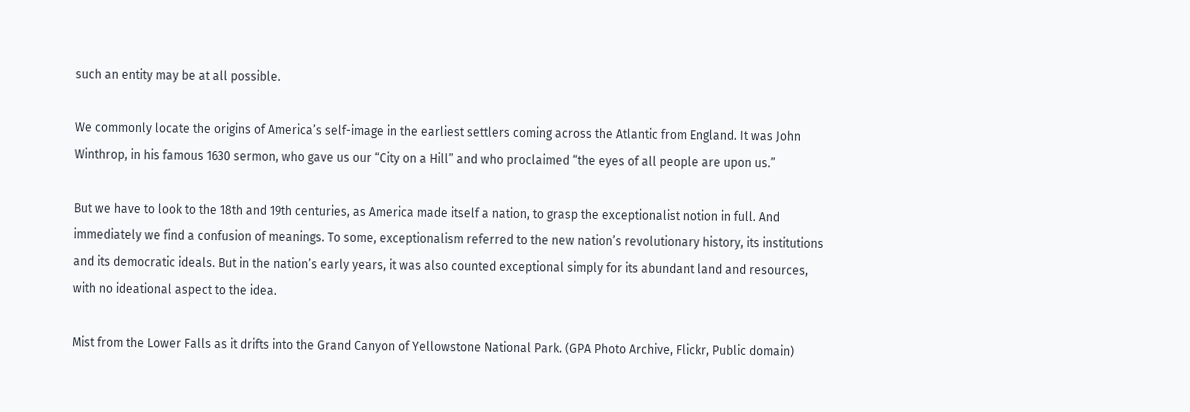such an entity may be at all possible.

We commonly locate the origins of America’s self-image in the earliest settlers coming across the Atlantic from England. It was John Winthrop, in his famous 1630 sermon, who gave us our “City on a Hill” and who proclaimed “the eyes of all people are upon us.”

But we have to look to the 18th and 19th centuries, as America made itself a nation, to grasp the exceptionalist notion in full. And immediately we find a confusion of meanings. To some, exceptionalism referred to the new nation’s revolutionary history, its institutions and its democratic ideals. But in the nation’s early years, it was also counted exceptional simply for its abundant land and resources, with no ideational aspect to the idea.

Mist from the Lower Falls as it drifts into the Grand Canyon of Yellowstone National Park. (GPA Photo Archive, Flickr, Public domain)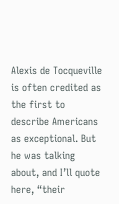Alexis de Tocqueville is often credited as the first to describe Americans as exceptional. But he was talking about, and I’ll quote here, “their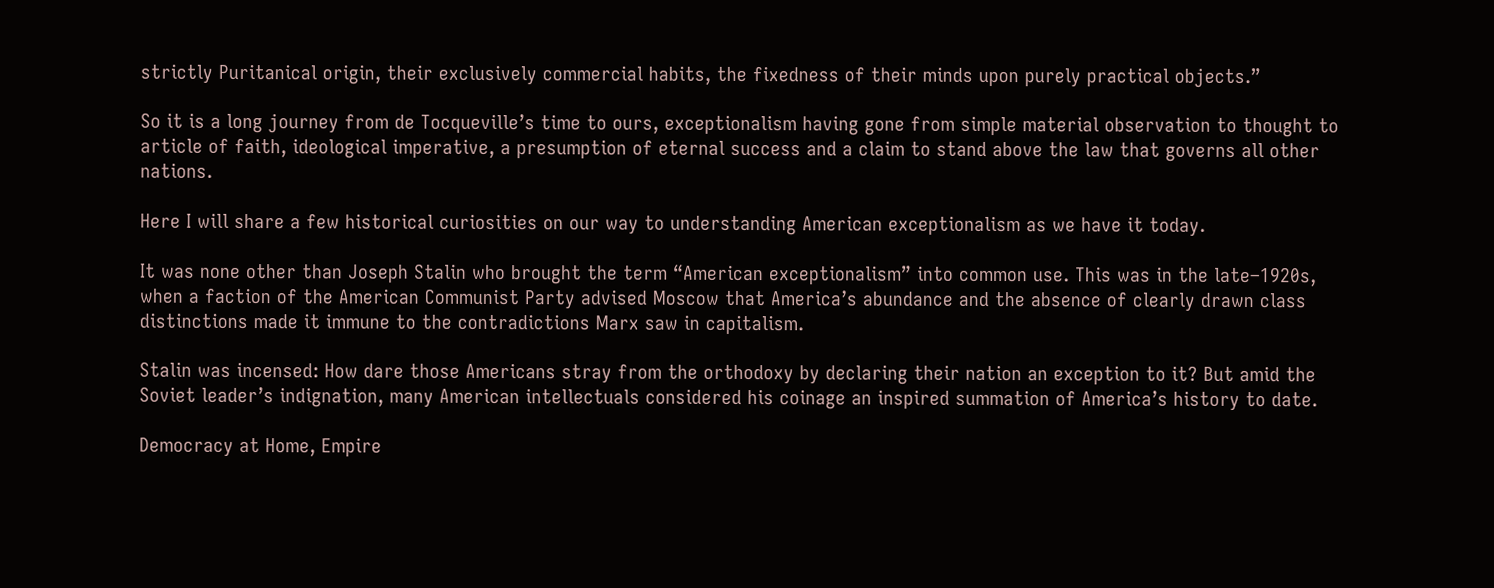strictly Puritanical origin, their exclusively commercial habits, the fixedness of their minds upon purely practical objects.”

So it is a long journey from de Tocqueville’s time to ours, exceptionalism having gone from simple material observation to thought to article of faith, ideological imperative, a presumption of eternal success and a claim to stand above the law that governs all other nations.

Here I will share a few historical curiosities on our way to understanding American exceptionalism as we have it today.

It was none other than Joseph Stalin who brought the term “American exceptionalism” into common use. This was in the late–1920s, when a faction of the American Communist Party advised Moscow that America’s abundance and the absence of clearly drawn class distinctions made it immune to the contradictions Marx saw in capitalism.

Stalin was incensed: How dare those Americans stray from the orthodoxy by declaring their nation an exception to it? But amid the Soviet leader’s indignation, many American intellectuals considered his coinage an inspired summation of America’s history to date.

Democracy at Home, Empire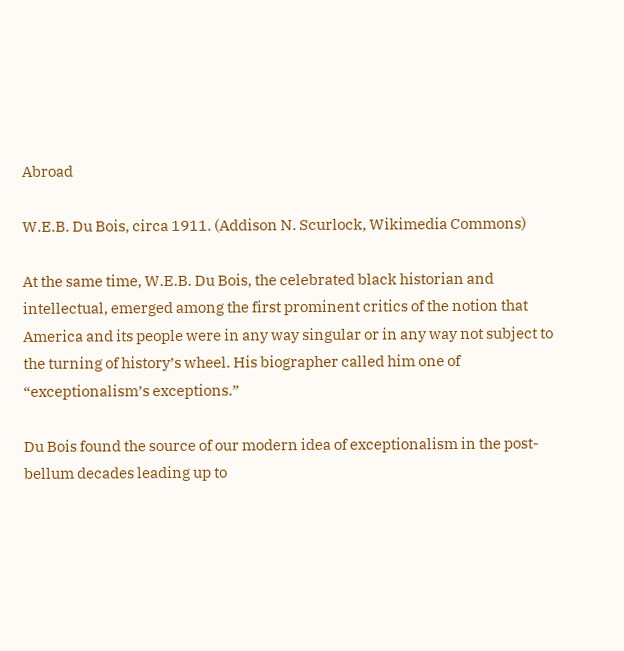Abroad

W.E.B. Du Bois, circa 1911. (Addison N. Scurlock, Wikimedia Commons)

At the same time, W.E.B. Du Bois, the celebrated black historian and intellectual, emerged among the first prominent critics of the notion that America and its people were in any way singular or in any way not subject to the turning of history’s wheel. His biographer called him one of “exceptionalism’s exceptions.”

Du Bois found the source of our modern idea of exceptionalism in the post-bellum decades leading up to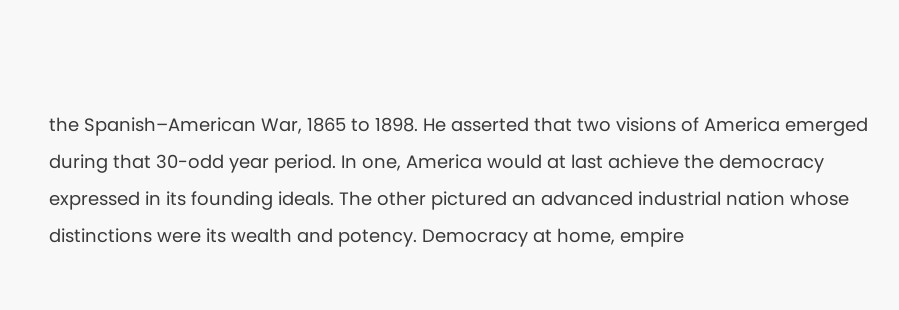the Spanish–American War, 1865 to 1898. He asserted that two visions of America emerged during that 30-odd year period. In one, America would at last achieve the democracy expressed in its founding ideals. The other pictured an advanced industrial nation whose distinctions were its wealth and potency. Democracy at home, empire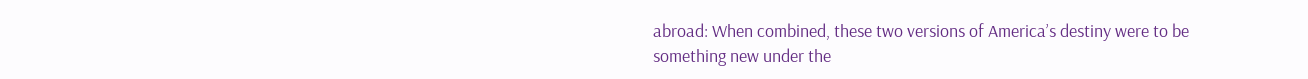abroad: When combined, these two versions of America’s destiny were to be something new under the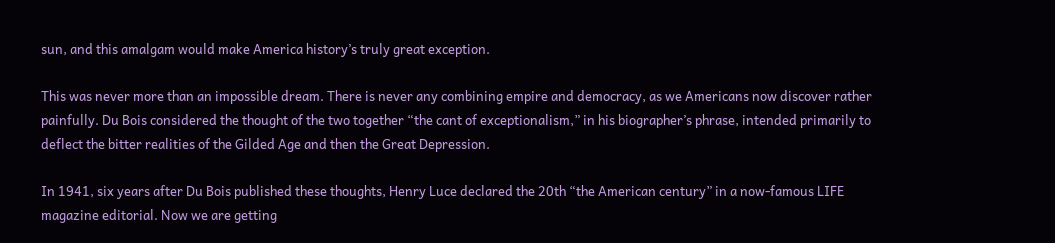sun, and this amalgam would make America history’s truly great exception.

This was never more than an impossible dream. There is never any combining empire and democracy, as we Americans now discover rather painfully. Du Bois considered the thought of the two together “the cant of exceptionalism,” in his biographer’s phrase, intended primarily to deflect the bitter realities of the Gilded Age and then the Great Depression.

In 1941, six years after Du Bois published these thoughts, Henry Luce declared the 20th “the American century” in a now-famous LIFE magazine editorial. Now we are getting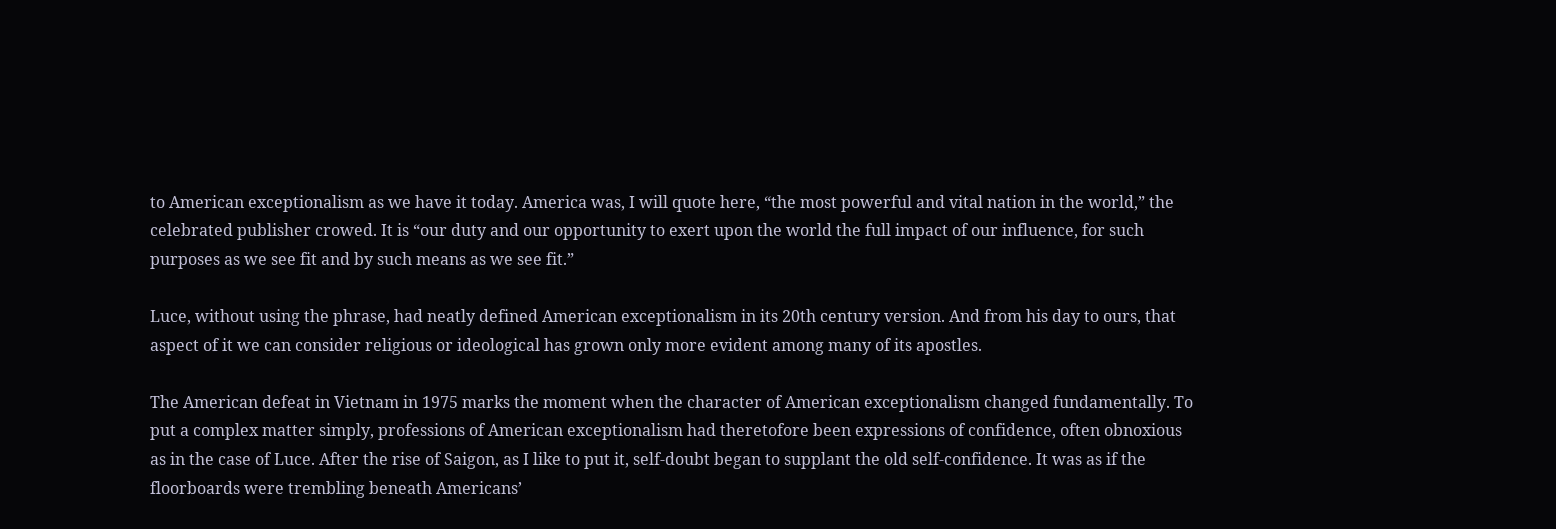to American exceptionalism as we have it today. America was, I will quote here, “the most powerful and vital nation in the world,” the celebrated publisher crowed. It is “our duty and our opportunity to exert upon the world the full impact of our influence, for such purposes as we see fit and by such means as we see fit.”

Luce, without using the phrase, had neatly defined American exceptionalism in its 20th century version. And from his day to ours, that aspect of it we can consider religious or ideological has grown only more evident among many of its apostles.

The American defeat in Vietnam in 1975 marks the moment when the character of American exceptionalism changed fundamentally. To put a complex matter simply, professions of American exceptionalism had theretofore been expressions of confidence, often obnoxious as in the case of Luce. After the rise of Saigon, as I like to put it, self-doubt began to supplant the old self-confidence. It was as if the floorboards were trembling beneath Americans’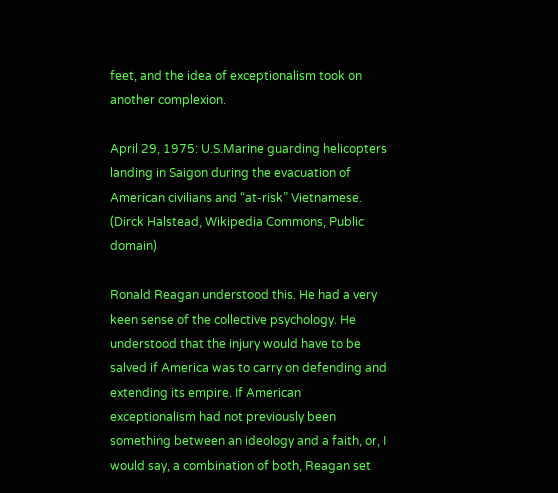feet, and the idea of exceptionalism took on another complexion.

April 29, 1975: U.S.Marine guarding helicopters landing in Saigon during the evacuation of American civilians and “at-risk” Vietnamese. (Dirck Halstead, Wikipedia Commons, Public domain)

Ronald Reagan understood this. He had a very keen sense of the collective psychology. He understood that the injury would have to be salved if America was to carry on defending and extending its empire. If American exceptionalism had not previously been something between an ideology and a faith, or, I would say, a combination of both, Reagan set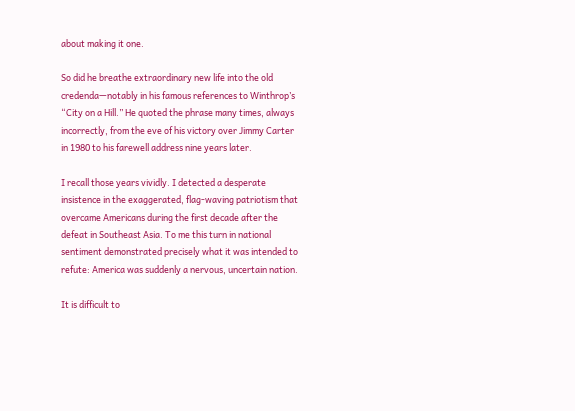about making it one.

So did he breathe extraordinary new life into the old credenda—notably in his famous references to Winthrop’s “City on a Hill.” He quoted the phrase many times, always incorrectly, from the eve of his victory over Jimmy Carter in 1980 to his farewell address nine years later.

I recall those years vividly. I detected a desperate insistence in the exaggerated, flag-waving patriotism that overcame Americans during the first decade after the defeat in Southeast Asia. To me this turn in national sentiment demonstrated precisely what it was intended to refute: America was suddenly a nervous, uncertain nation.

It is difficult to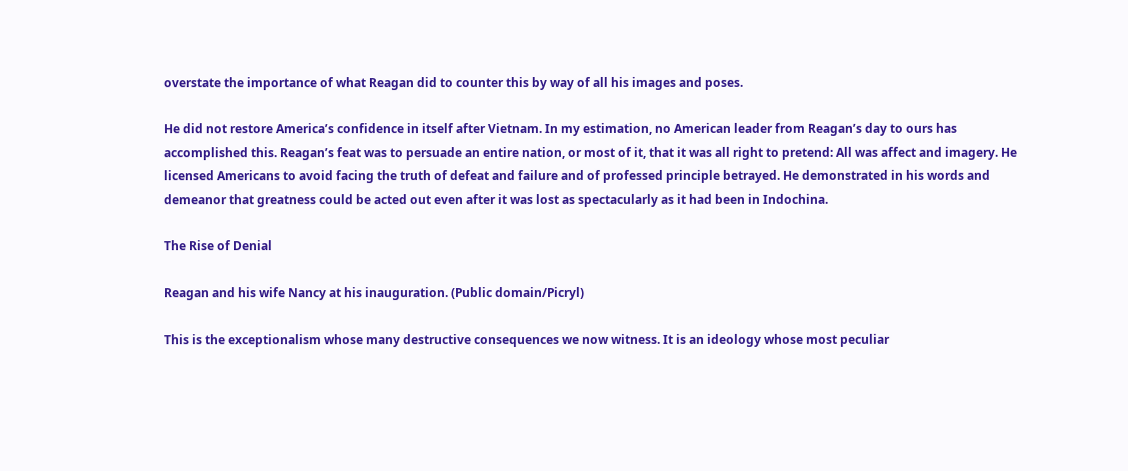overstate the importance of what Reagan did to counter this by way of all his images and poses.

He did not restore America’s confidence in itself after Vietnam. In my estimation, no American leader from Reagan’s day to ours has accomplished this. Reagan’s feat was to persuade an entire nation, or most of it, that it was all right to pretend: All was affect and imagery. He licensed Americans to avoid facing the truth of defeat and failure and of professed principle betrayed. He demonstrated in his words and demeanor that greatness could be acted out even after it was lost as spectacularly as it had been in Indochina.

The Rise of Denial

Reagan and his wife Nancy at his inauguration. (Public domain/Picryl)

This is the exceptionalism whose many destructive consequences we now witness. It is an ideology whose most peculiar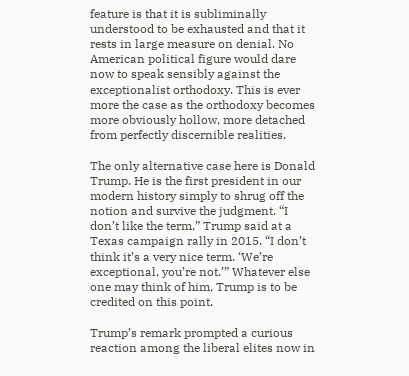feature is that it is subliminally understood to be exhausted and that it rests in large measure on denial. No American political figure would dare now to speak sensibly against the exceptionalist orthodoxy. This is ever more the case as the orthodoxy becomes more obviously hollow, more detached from perfectly discernible realities.

The only alternative case here is Donald Trump. He is the first president in our modern history simply to shrug off the notion and survive the judgment. “I don’t like the term,” Trump said at a Texas campaign rally in 2015. “I don’t think it’s a very nice term. ‘We’re exceptional, you’re not.’” Whatever else one may think of him, Trump is to be credited on this point.

Trump’s remark prompted a curious reaction among the liberal elites now in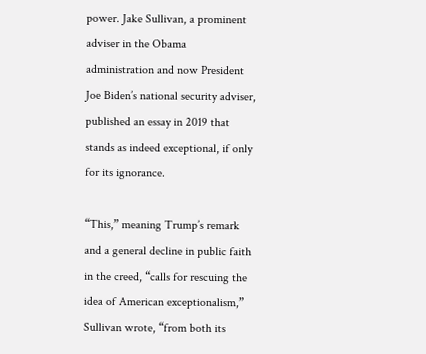power. Jake Sullivan, a prominent adviser in the Obama administration and now President Joe Biden’s national security adviser, published an essay in 2019 that stands as indeed exceptional, if only for its ignorance.

“This,” meaning Trump’s remark and a general decline in public faith in the creed, “calls for rescuing the idea of American exceptionalism,” Sullivan wrote, “from both its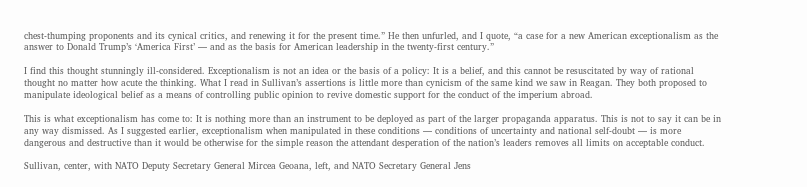chest-thumping proponents and its cynical critics, and renewing it for the present time.” He then unfurled, and I quote, “a case for a new American exceptionalism as the answer to Donald Trump’s ‘America First’ — and as the basis for American leadership in the twenty-first century.”

I find this thought stunningly ill-considered. Exceptionalism is not an idea or the basis of a policy: It is a belief, and this cannot be resuscitated by way of rational thought no matter how acute the thinking. What I read in Sullivan’s assertions is little more than cynicism of the same kind we saw in Reagan. They both proposed to manipulate ideological belief as a means of controlling public opinion to revive domestic support for the conduct of the imperium abroad.

This is what exceptionalism has come to: It is nothing more than an instrument to be deployed as part of the larger propaganda apparatus. This is not to say it can be in any way dismissed. As I suggested earlier, exceptionalism when manipulated in these conditions — conditions of uncertainty and national self-doubt — is more dangerous and destructive than it would be otherwise for the simple reason the attendant desperation of the nation’s leaders removes all limits on acceptable conduct.

Sullivan, center, with NATO Deputy Secretary General Mircea Geoana, left, and NATO Secretary General Jens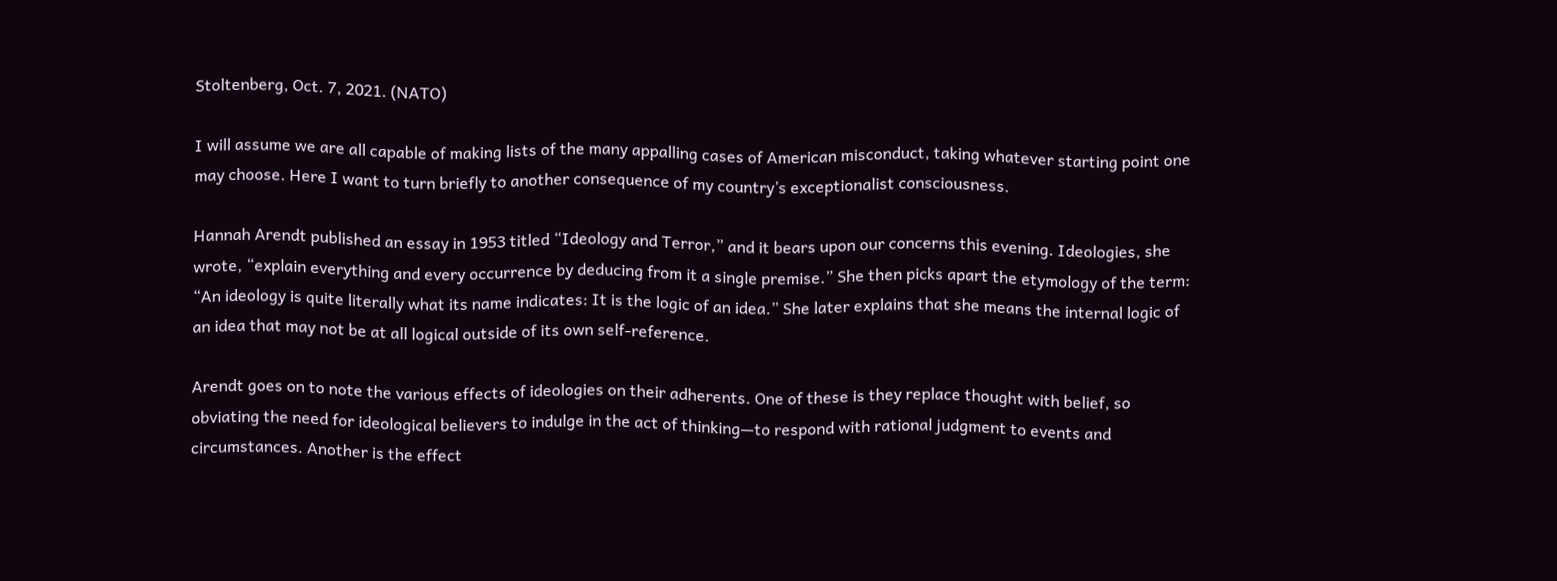Stoltenberg, Oct. 7, 2021. (NATO)

I will assume we are all capable of making lists of the many appalling cases of American misconduct, taking whatever starting point one may choose. Here I want to turn briefly to another consequence of my country’s exceptionalist consciousness.

Hannah Arendt published an essay in 1953 titled “Ideology and Terror,” and it bears upon our concerns this evening. Ideologies, she wrote, “explain everything and every occurrence by deducing from it a single premise.” She then picks apart the etymology of the term: “An ideology is quite literally what its name indicates: It is the logic of an idea.” She later explains that she means the internal logic of an idea that may not be at all logical outside of its own self-reference.

Arendt goes on to note the various effects of ideologies on their adherents. One of these is they replace thought with belief, so obviating the need for ideological believers to indulge in the act of thinking—to respond with rational judgment to events and circumstances. Another is the effect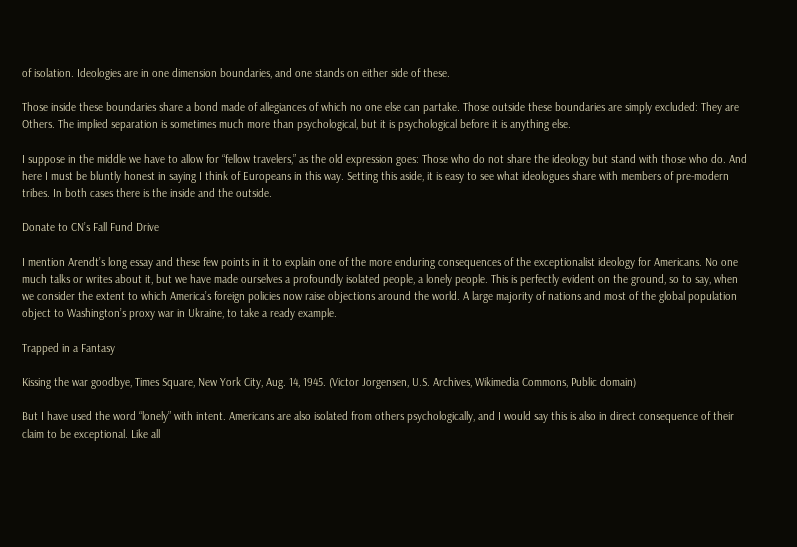of isolation. Ideologies are in one dimension boundaries, and one stands on either side of these.

Those inside these boundaries share a bond made of allegiances of which no one else can partake. Those outside these boundaries are simply excluded: They are Others. The implied separation is sometimes much more than psychological, but it is psychological before it is anything else.

I suppose in the middle we have to allow for “fellow travelers,” as the old expression goes: Those who do not share the ideology but stand with those who do. And here I must be bluntly honest in saying I think of Europeans in this way. Setting this aside, it is easy to see what ideologues share with members of pre-modern tribes. In both cases there is the inside and the outside.

Donate to CN’s Fall Fund Drive

I mention Arendt’s long essay and these few points in it to explain one of the more enduring consequences of the exceptionalist ideology for Americans. No one much talks or writes about it, but we have made ourselves a profoundly isolated people, a lonely people. This is perfectly evident on the ground, so to say, when we consider the extent to which America’s foreign policies now raise objections around the world. A large majority of nations and most of the global population object to Washington’s proxy war in Ukraine, to take a ready example.

Trapped in a Fantasy

Kissing the war goodbye, Times Square, New York City, Aug. 14, 1945. (Victor Jorgensen, U.S. Archives, Wikimedia Commons, Public domain)

But I have used the word “lonely” with intent. Americans are also isolated from others psychologically, and I would say this is also in direct consequence of their claim to be exceptional. Like all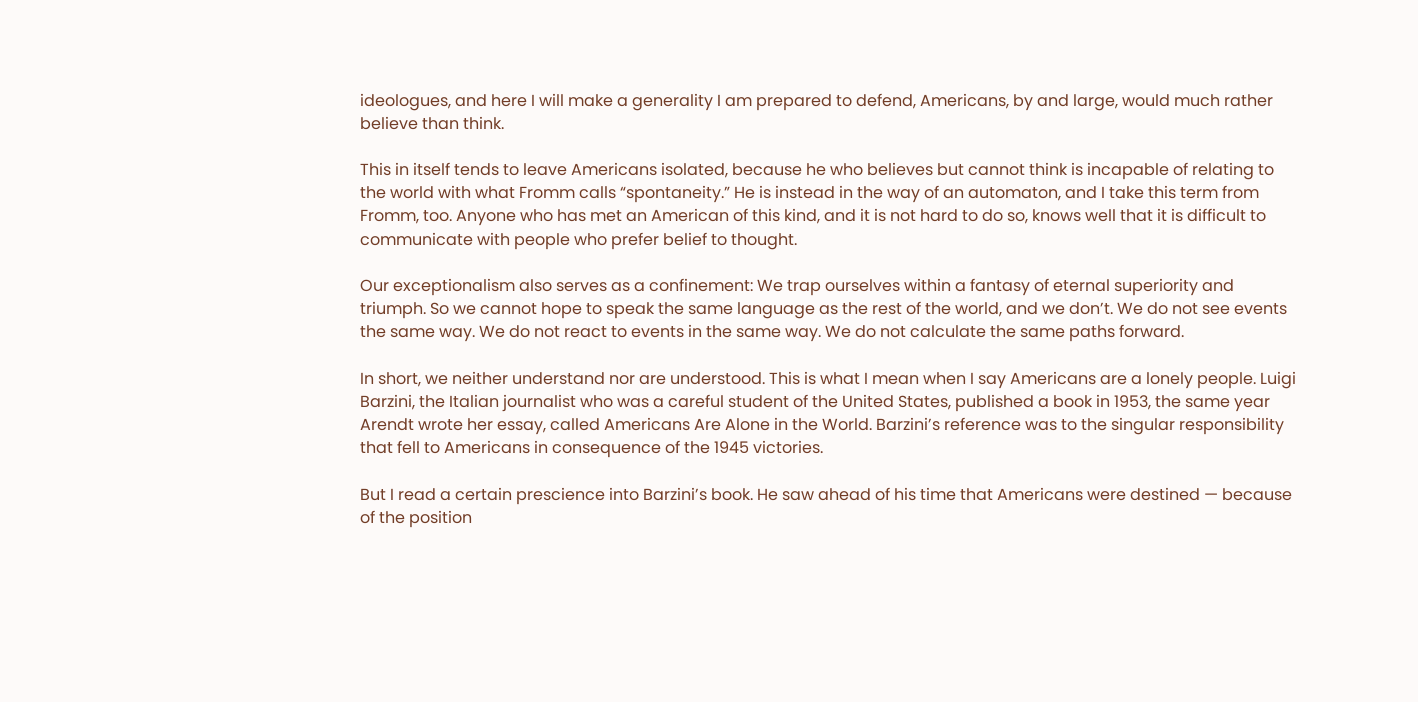ideologues, and here I will make a generality I am prepared to defend, Americans, by and large, would much rather believe than think.

This in itself tends to leave Americans isolated, because he who believes but cannot think is incapable of relating to the world with what Fromm calls “spontaneity.” He is instead in the way of an automaton, and I take this term from Fromm, too. Anyone who has met an American of this kind, and it is not hard to do so, knows well that it is difficult to communicate with people who prefer belief to thought.

Our exceptionalism also serves as a confinement: We trap ourselves within a fantasy of eternal superiority and triumph. So we cannot hope to speak the same language as the rest of the world, and we don’t. We do not see events the same way. We do not react to events in the same way. We do not calculate the same paths forward.

In short, we neither understand nor are understood. This is what I mean when I say Americans are a lonely people. Luigi Barzini, the Italian journalist who was a careful student of the United States, published a book in 1953, the same year Arendt wrote her essay, called Americans Are Alone in the World. Barzini’s reference was to the singular responsibility that fell to Americans in consequence of the 1945 victories.

But I read a certain prescience into Barzini’s book. He saw ahead of his time that Americans were destined — because of the position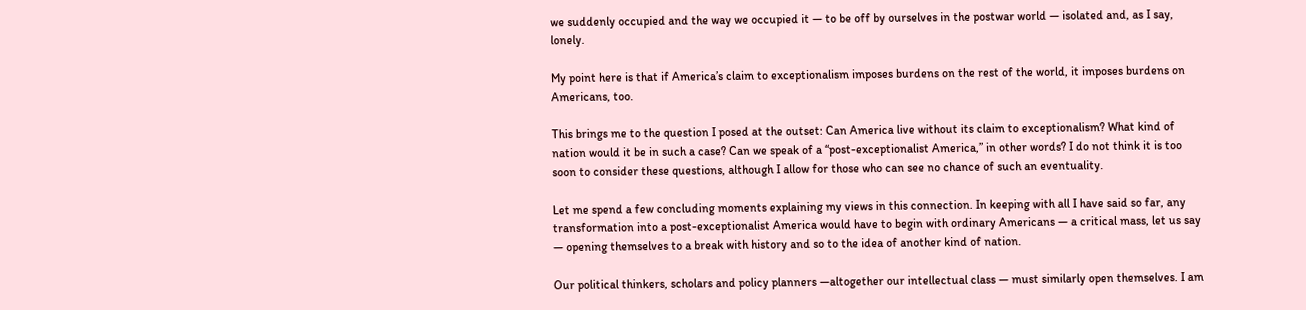we suddenly occupied and the way we occupied it — to be off by ourselves in the postwar world — isolated and, as I say, lonely.

My point here is that if America’s claim to exceptionalism imposes burdens on the rest of the world, it imposes burdens on Americans, too.

This brings me to the question I posed at the outset: Can America live without its claim to exceptionalism? What kind of nation would it be in such a case? Can we speak of a “post-exceptionalist America,” in other words? I do not think it is too soon to consider these questions, although I allow for those who can see no chance of such an eventuality.

Let me spend a few concluding moments explaining my views in this connection. In keeping with all I have said so far, any transformation into a post-exceptionalist America would have to begin with ordinary Americans — a critical mass, let us say — opening themselves to a break with history and so to the idea of another kind of nation.

Our political thinkers, scholars and policy planners —altogether our intellectual class — must similarly open themselves. I am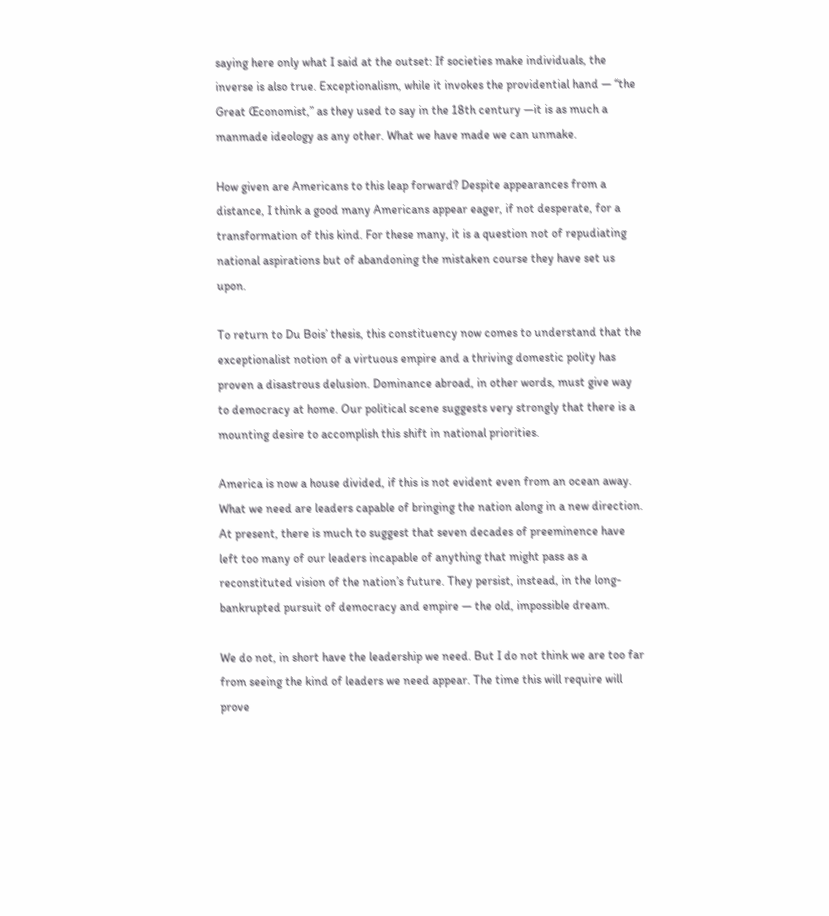saying here only what I said at the outset: If societies make individuals, the inverse is also true. Exceptionalism, while it invokes the providential hand — “the Great Œconomist,” as they used to say in the 18th century —it is as much a manmade ideology as any other. What we have made we can unmake.

How given are Americans to this leap forward? Despite appearances from a distance, I think a good many Americans appear eager, if not desperate, for a transformation of this kind. For these many, it is a question not of repudiating national aspirations but of abandoning the mistaken course they have set us upon.

To return to Du Bois’ thesis, this constituency now comes to understand that the exceptionalist notion of a virtuous empire and a thriving domestic polity has proven a disastrous delusion. Dominance abroad, in other words, must give way to democracy at home. Our political scene suggests very strongly that there is a mounting desire to accomplish this shift in national priorities.

America is now a house divided, if this is not evident even from an ocean away. What we need are leaders capable of bringing the nation along in a new direction. At present, there is much to suggest that seven decades of preeminence have left too many of our leaders incapable of anything that might pass as a reconstituted vision of the nation’s future. They persist, instead, in the long-bankrupted pursuit of democracy and empire — the old, impossible dream.

We do not, in short have the leadership we need. But I do not think we are too far from seeing the kind of leaders we need appear. The time this will require will prove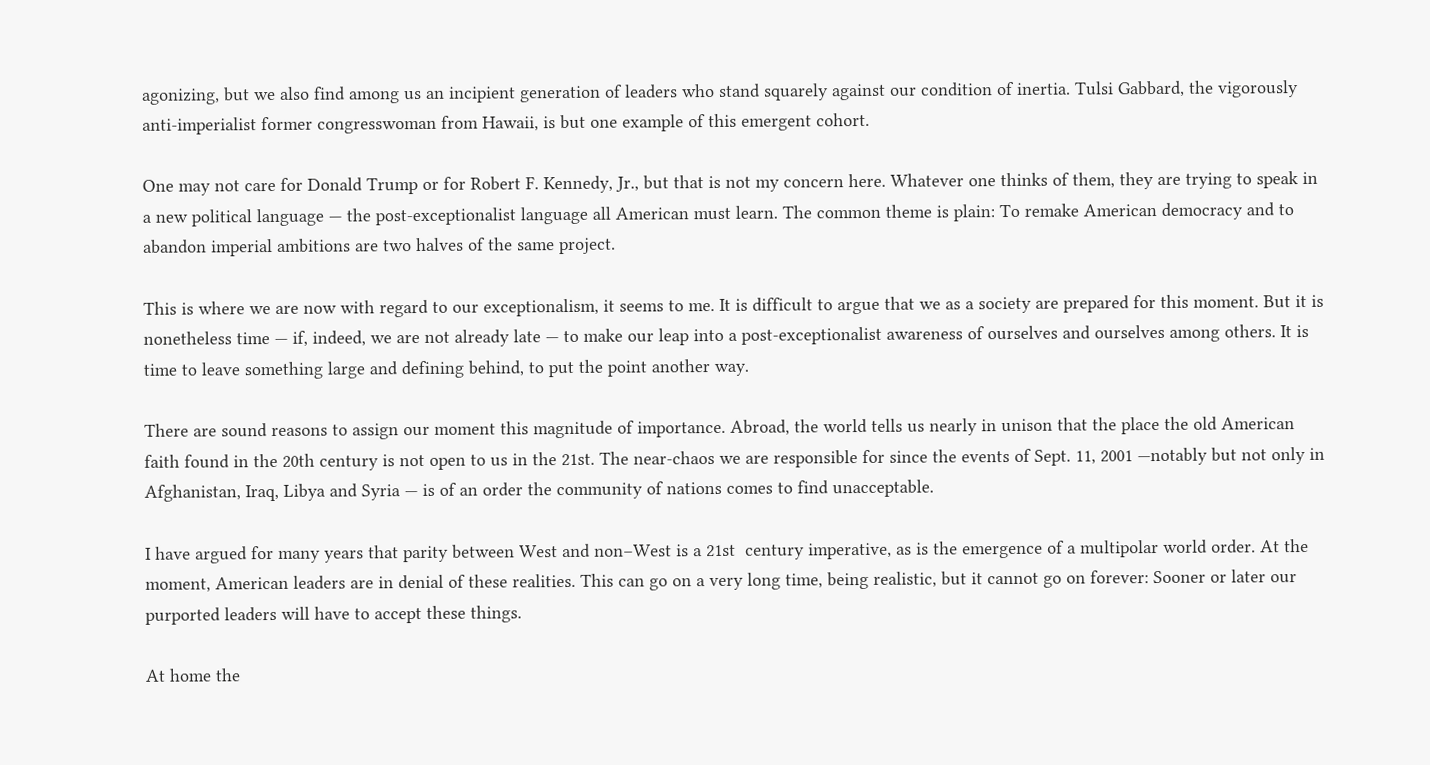agonizing, but we also find among us an incipient generation of leaders who stand squarely against our condition of inertia. Tulsi Gabbard, the vigorously anti-imperialist former congresswoman from Hawaii, is but one example of this emergent cohort.

One may not care for Donald Trump or for Robert F. Kennedy, Jr., but that is not my concern here. Whatever one thinks of them, they are trying to speak in a new political language — the post-exceptionalist language all American must learn. The common theme is plain: To remake American democracy and to abandon imperial ambitions are two halves of the same project.

This is where we are now with regard to our exceptionalism, it seems to me. It is difficult to argue that we as a society are prepared for this moment. But it is nonetheless time — if, indeed, we are not already late — to make our leap into a post-exceptionalist awareness of ourselves and ourselves among others. It is time to leave something large and defining behind, to put the point another way.

There are sound reasons to assign our moment this magnitude of importance. Abroad, the world tells us nearly in unison that the place the old American faith found in the 20th century is not open to us in the 21st. The near-chaos we are responsible for since the events of Sept. 11, 2001 —notably but not only in Afghanistan, Iraq, Libya and Syria — is of an order the community of nations comes to find unacceptable.

I have argued for many years that parity between West and non–West is a 21st  century imperative, as is the emergence of a multipolar world order. At the moment, American leaders are in denial of these realities. This can go on a very long time, being realistic, but it cannot go on forever: Sooner or later our purported leaders will have to accept these things.

At home the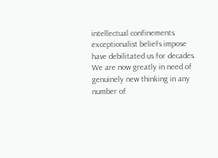intellectual confinements exceptionalist beliefs impose have debilitated us for decades. We are now greatly in need of genuinely new thinking in any number of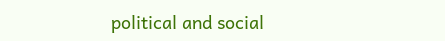political and social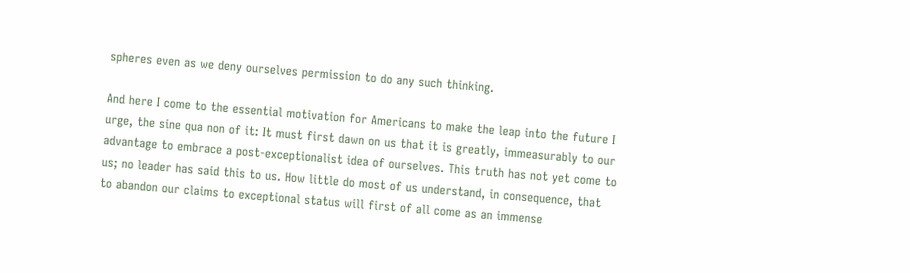spheres even as we deny ourselves permission to do any such thinking.

And here I come to the essential motivation for Americans to make the leap into the future I urge, the sine qua non of it: It must first dawn on us that it is greatly, immeasurably to our advantage to embrace a post-exceptionalist idea of ourselves. This truth has not yet come to us; no leader has said this to us. How little do most of us understand, in consequence, that to abandon our claims to exceptional status will first of all come as an immense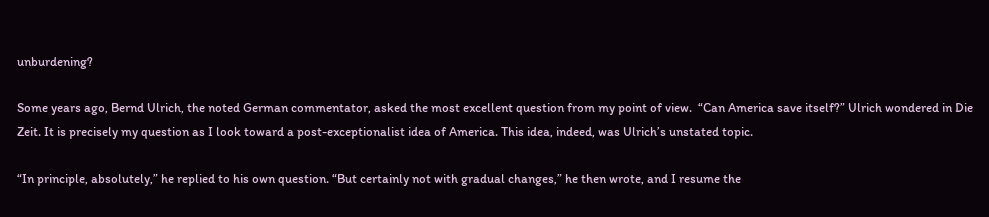unburdening?

Some years ago, Bernd Ulrich, the noted German commentator, asked the most excellent question from my point of view.  “Can America save itself?” Ulrich wondered in Die Zeit. It is precisely my question as I look toward a post-exceptionalist idea of America. This idea, indeed, was Ulrich’s unstated topic.

“In principle, absolutely,” he replied to his own question. “But certainly not with gradual changes,” he then wrote, and I resume the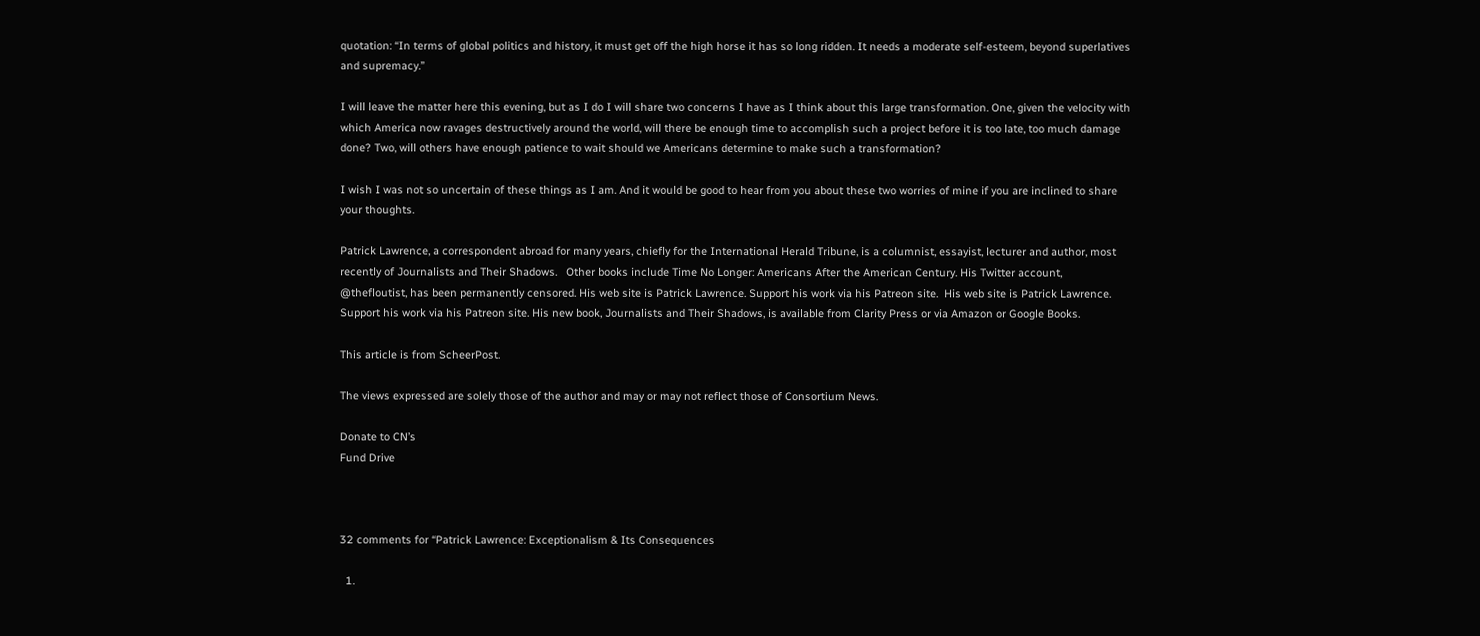quotation: “In terms of global politics and history, it must get off the high horse it has so long ridden. It needs a moderate self-esteem, beyond superlatives and supremacy.”

I will leave the matter here this evening, but as I do I will share two concerns I have as I think about this large transformation. One, given the velocity with which America now ravages destructively around the world, will there be enough time to accomplish such a project before it is too late, too much damage done? Two, will others have enough patience to wait should we Americans determine to make such a transformation?

I wish I was not so uncertain of these things as I am. And it would be good to hear from you about these two worries of mine if you are inclined to share your thoughts.

Patrick Lawrence, a correspondent abroad for many years, chiefly for the International Herald Tribune, is a columnist, essayist, lecturer and author, most recently of Journalists and Their Shadows.   Other books include Time No Longer: Americans After the American Century. His Twitter account, @thefloutist, has been permanently censored. His web site is Patrick Lawrence. Support his work via his Patreon site.  His web site is Patrick Lawrence. Support his work via his Patreon site. His new book, Journalists and Their Shadows, is available from Clarity Press or via Amazon or Google Books.

This article is from ScheerPost.

The views expressed are solely those of the author and may or may not reflect those of Consortium News.

Donate to CN’s
Fund Drive



32 comments for “Patrick Lawrence: Exceptionalism & Its Consequences

  1.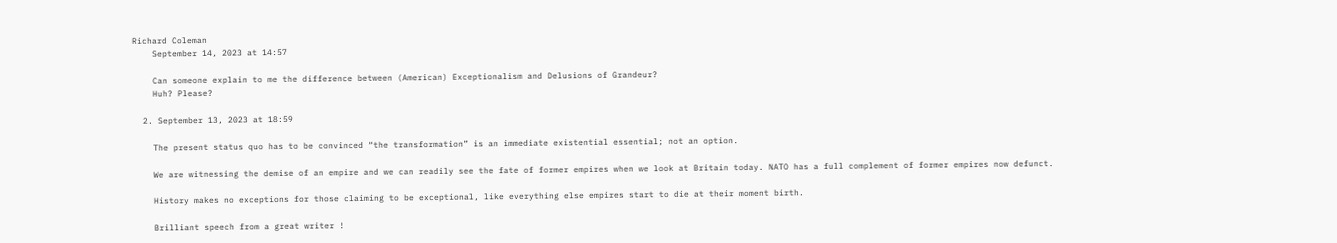Richard Coleman
    September 14, 2023 at 14:57

    Can someone explain to me the difference between (American) Exceptionalism and Delusions of Grandeur?
    Huh? Please?

  2. September 13, 2023 at 18:59

    The present status quo has to be convinced “the transformation” is an immediate existential essential; not an option.

    We are witnessing the demise of an empire and we can readily see the fate of former empires when we look at Britain today. NATO has a full complement of former empires now defunct.

    History makes no exceptions for those claiming to be exceptional, like everything else empires start to die at their moment birth.

    Brilliant speech from a great writer !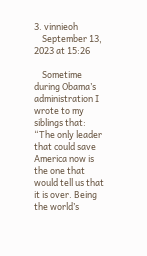3. vinnieoh
    September 13, 2023 at 15:26

    Sometime during Obama’s administration I wrote to my siblings that: “The only leader that could save America now is the one that would tell us that it is over. Being the world’s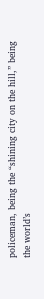policeman, being the “shining city on the hill,” being the world’s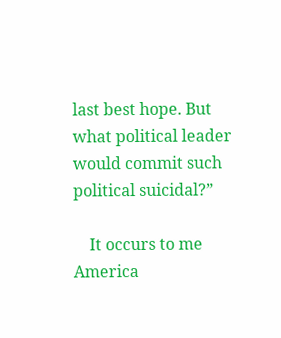last best hope. But what political leader would commit such political suicidal?”

    It occurs to me America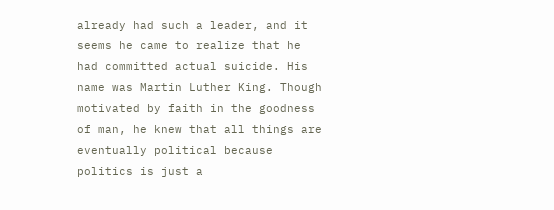already had such a leader, and it seems he came to realize that he had committed actual suicide. His name was Martin Luther King. Though motivated by faith in the goodness of man, he knew that all things are eventually political because politics is just a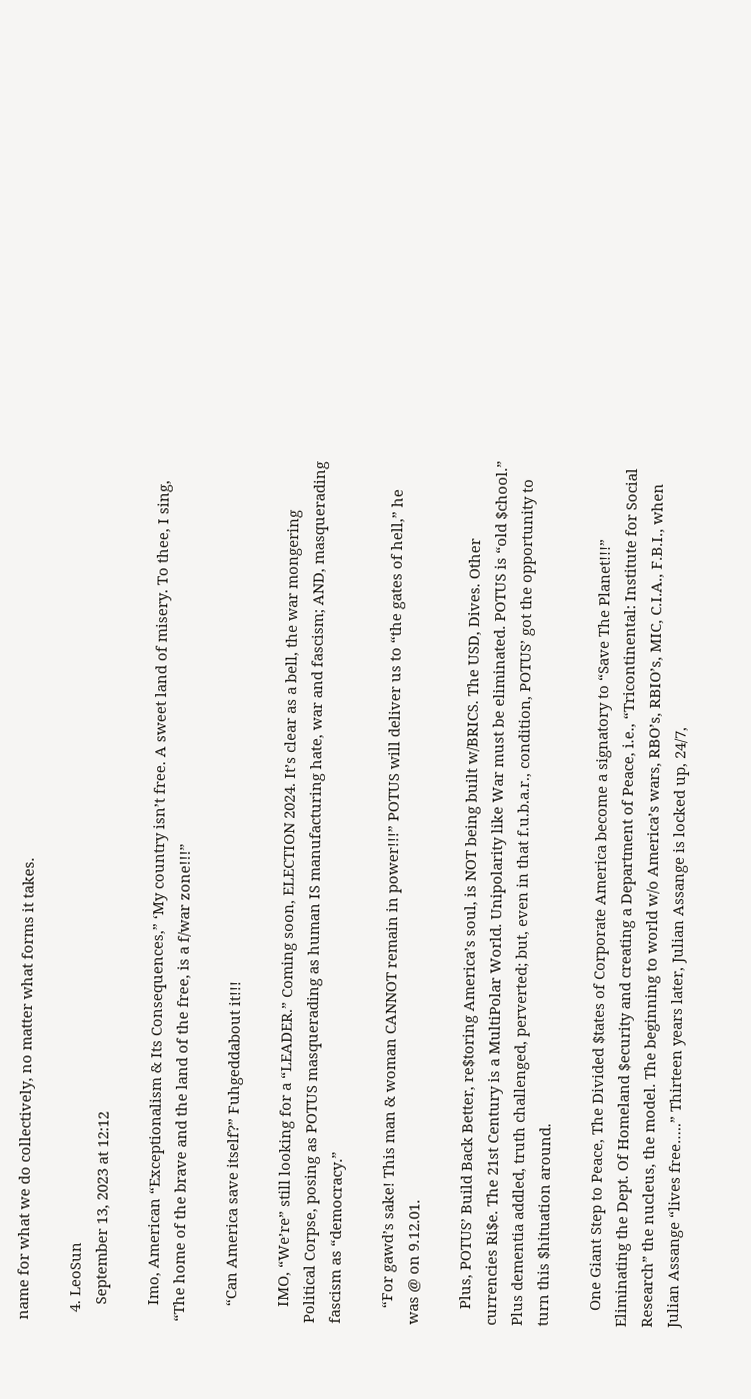name for what we do collectively, no matter what forms it takes.

  4. LeoSun
    September 13, 2023 at 12:12

    Imo, American “Exceptionalism & Its Consequences,” ‘My country isn’t free. A sweet land of misery. To thee, I sing, “The home of the brave and the land of the free, is a f/war zone!!!”

    “Can America save itself?” Fuhgeddabout it!!!

    IMO, “We’re” still looking for a “LEADER.” Coming soon, ELECTION 2024. It’s clear as a bell, the war mongering Political Corpse, posing as POTUS masquerading as human IS manufacturing hate, war and fascism; AND, masquerading fascism as “democracy.”

    “For gawd’s sake! This man & woman CANNOT remain in power!!!” POTUS will deliver us to “the gates of hell,” he was @ on 9.12.01.

    Plus, POTUS’ Build Back Better, re$toring America’s soul, is NOT being built w/BRICS. The USD, Dives. Other currencies Ri$e. The 21st Century is a MultiPolar World. Unipolarity like War must be eliminated. POTUS is “old $chool.” Plus dementia addled, truth challenged, perverted; but, even in that f.u.b.a.r., condition, POTUS’ got the opportunity to turn this $hituation around.

    One Giant Step to Peace, The Divided $tates of Corporate America become a signatory to “Save The Planet!!!” Eliminating the Dept. Of Homeland $ecurity and creating a Department of Peace, i.e., “Tricontinental: Institute for Social Research” the nucleus, the model. The beginning to world w/o America’s wars, RBO’s, RBIO’s, MIC, C.I.A., F.B.I., when Julian Assange “lives free…..” Thirteen years later, Julian Assange is locked up, 24/7,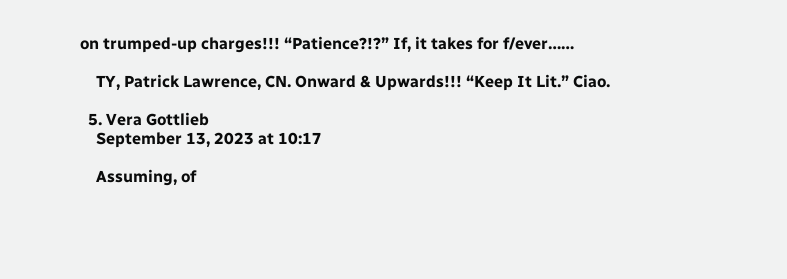on trumped-up charges!!! “Patience?!?” If, it takes for f/ever……

    TY, Patrick Lawrence, CN. Onward & Upwards!!! “Keep It Lit.” Ciao.

  5. Vera Gottlieb
    September 13, 2023 at 10:17

    Assuming, of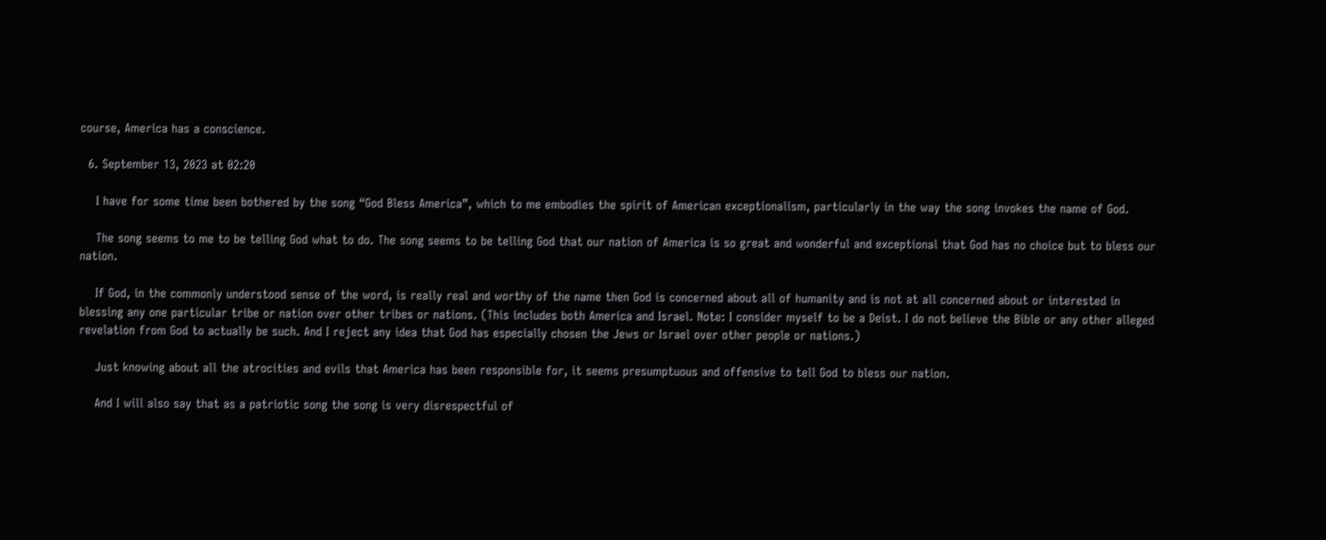course, America has a conscience.

  6. September 13, 2023 at 02:20

    I have for some time been bothered by the song “God Bless America”, which to me embodies the spirit of American exceptionalism, particularly in the way the song invokes the name of God.

    The song seems to me to be telling God what to do. The song seems to be telling God that our nation of America is so great and wonderful and exceptional that God has no choice but to bless our nation.

    If God, in the commonly understood sense of the word, is really real and worthy of the name then God is concerned about all of humanity and is not at all concerned about or interested in blessing any one particular tribe or nation over other tribes or nations. (This includes both America and Israel. Note: I consider myself to be a Deist. I do not believe the Bible or any other alleged revelation from God to actually be such. And I reject any idea that God has especially chosen the Jews or Israel over other people or nations.)

    Just knowing about all the atrocities and evils that America has been responsible for, it seems presumptuous and offensive to tell God to bless our nation.

    And I will also say that as a patriotic song the song is very disrespectful of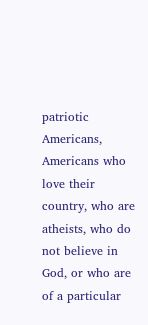patriotic Americans, Americans who love their country, who are atheists, who do not believe in God, or who are of a particular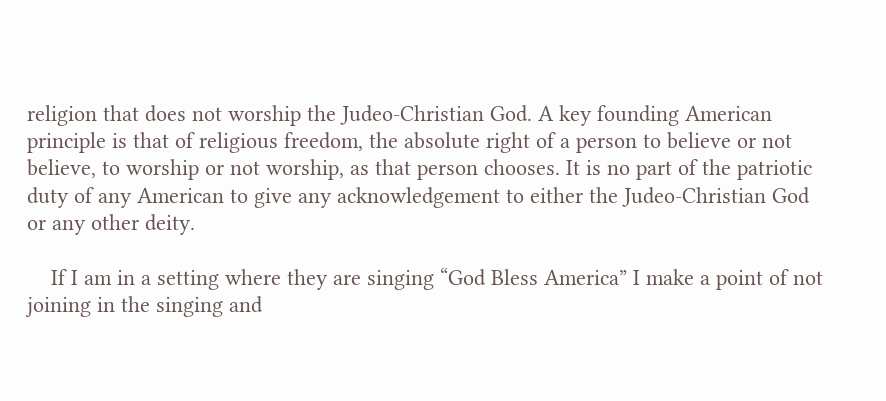religion that does not worship the Judeo-Christian God. A key founding American principle is that of religious freedom, the absolute right of a person to believe or not believe, to worship or not worship, as that person chooses. It is no part of the patriotic duty of any American to give any acknowledgement to either the Judeo-Christian God or any other deity.

    If I am in a setting where they are singing “God Bless America” I make a point of not joining in the singing and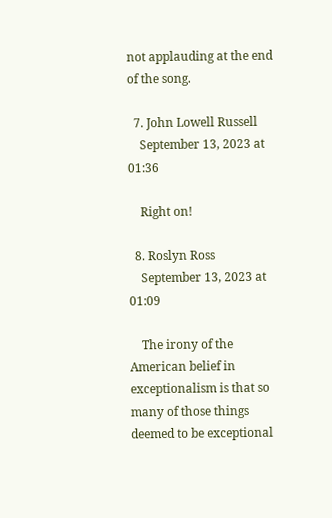not applauding at the end of the song.

  7. John Lowell Russell
    September 13, 2023 at 01:36

    Right on!

  8. Roslyn Ross
    September 13, 2023 at 01:09

    The irony of the American belief in exceptionalism is that so many of those things deemed to be exceptional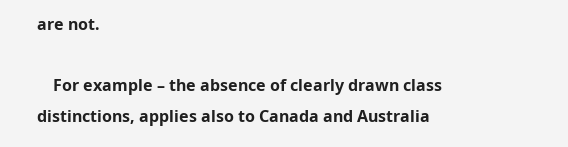are not.

    For example – the absence of clearly drawn class distinctions, applies also to Canada and Australia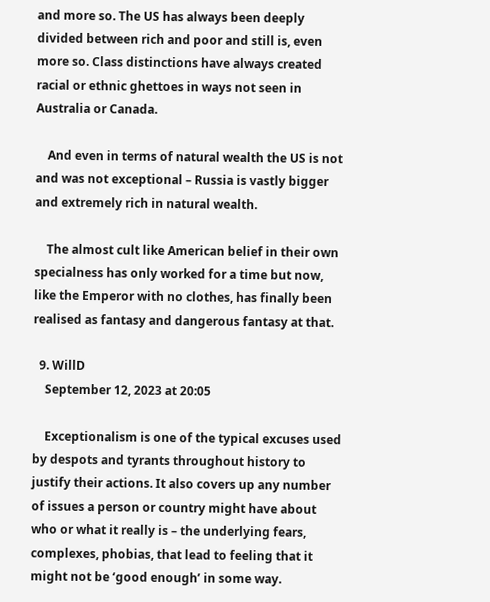and more so. The US has always been deeply divided between rich and poor and still is, even more so. Class distinctions have always created racial or ethnic ghettoes in ways not seen in Australia or Canada.

    And even in terms of natural wealth the US is not and was not exceptional – Russia is vastly bigger and extremely rich in natural wealth.

    The almost cult like American belief in their own specialness has only worked for a time but now, like the Emperor with no clothes, has finally been realised as fantasy and dangerous fantasy at that.

  9. WillD
    September 12, 2023 at 20:05

    Exceptionalism is one of the typical excuses used by despots and tyrants throughout history to justify their actions. It also covers up any number of issues a person or country might have about who or what it really is – the underlying fears, complexes, phobias, that lead to feeling that it might not be ‘good enough’ in some way.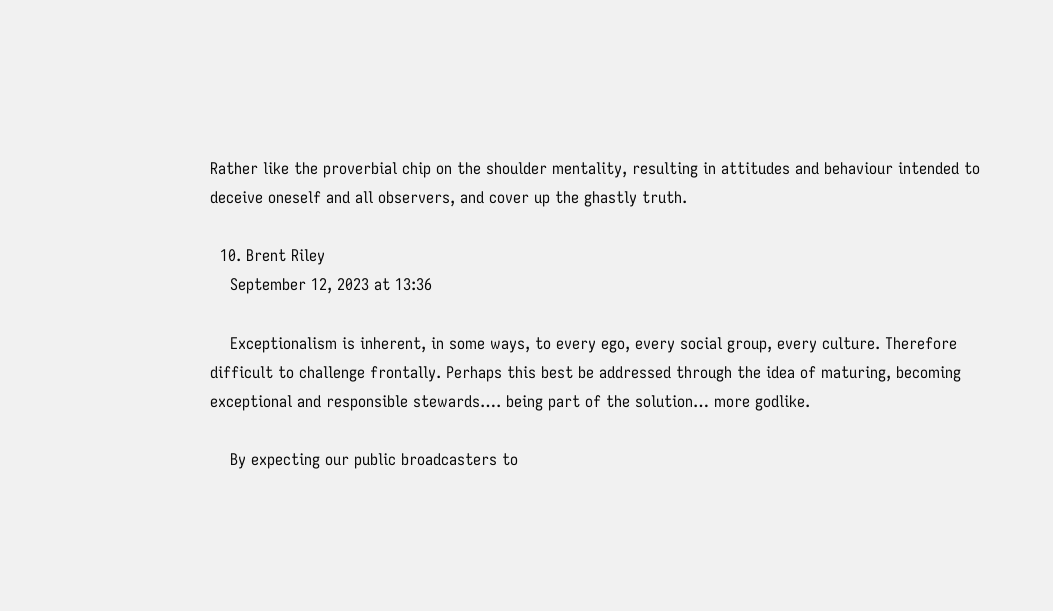Rather like the proverbial chip on the shoulder mentality, resulting in attitudes and behaviour intended to deceive oneself and all observers, and cover up the ghastly truth.

  10. Brent Riley
    September 12, 2023 at 13:36

    Exceptionalism is inherent, in some ways, to every ego, every social group, every culture. Therefore difficult to challenge frontally. Perhaps this best be addressed through the idea of maturing, becoming exceptional and responsible stewards…. being part of the solution… more godlike.

    By expecting our public broadcasters to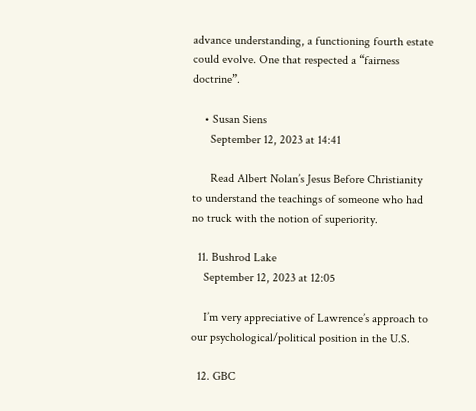advance understanding, a functioning fourth estate could evolve. One that respected a “fairness doctrine”.

    • Susan Siens
      September 12, 2023 at 14:41

      Read Albert Nolan’s Jesus Before Christianity to understand the teachings of someone who had no truck with the notion of superiority.

  11. Bushrod Lake
    September 12, 2023 at 12:05

    I’m very appreciative of Lawrence’s approach to our psychological/political position in the U.S.

  12. GBC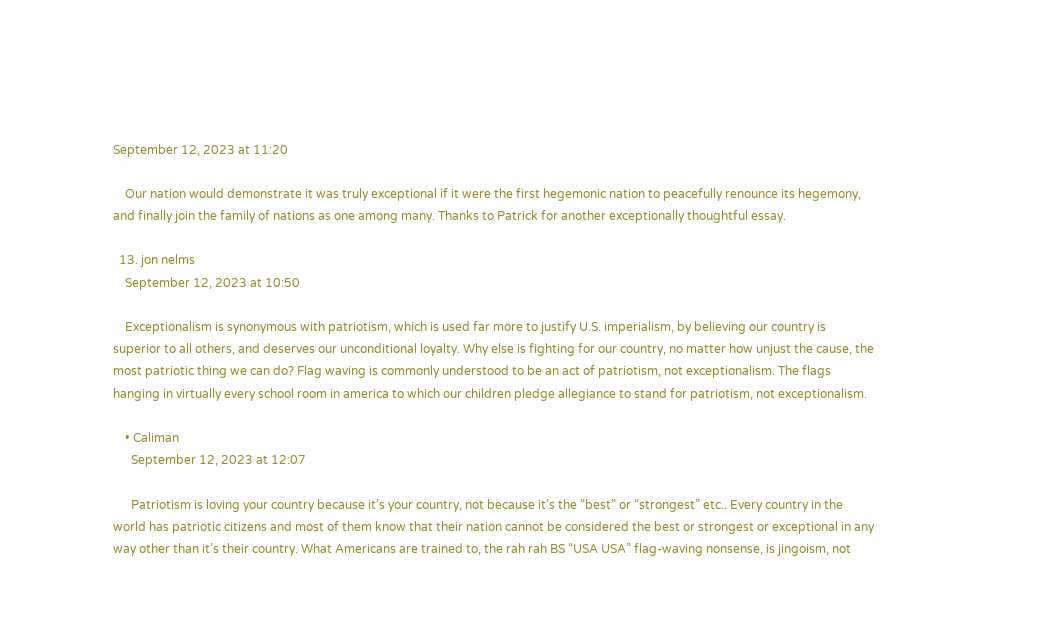September 12, 2023 at 11:20

    Our nation would demonstrate it was truly exceptional if it were the first hegemonic nation to peacefully renounce its hegemony, and finally join the family of nations as one among many. Thanks to Patrick for another exceptionally thoughtful essay.

  13. jon nelms
    September 12, 2023 at 10:50

    Exceptionalism is synonymous with patriotism, which is used far more to justify U.S. imperialism, by believing our country is superior to all others, and deserves our unconditional loyalty. Why else is fighting for our country, no matter how unjust the cause, the most patriotic thing we can do? Flag waving is commonly understood to be an act of patriotism, not exceptionalism. The flags hanging in virtually every school room in america to which our children pledge allegiance to stand for patriotism, not exceptionalism.

    • Caliman
      September 12, 2023 at 12:07

      Patriotism is loving your country because it’s your country, not because it’s the “best” or “strongest” etc.. Every country in the world has patriotic citizens and most of them know that their nation cannot be considered the best or strongest or exceptional in any way other than it’s their country. What Americans are trained to, the rah rah BS “USA USA” flag-waving nonsense, is jingoism, not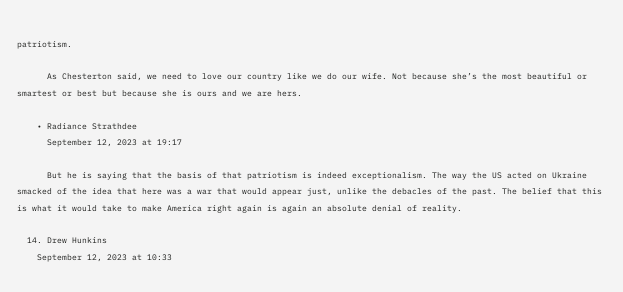patriotism.

      As Chesterton said, we need to love our country like we do our wife. Not because she’s the most beautiful or smartest or best but because she is ours and we are hers.

    • Radiance Strathdee
      September 12, 2023 at 19:17

      But he is saying that the basis of that patriotism is indeed exceptionalism. The way the US acted on Ukraine smacked of the idea that here was a war that would appear just, unlike the debacles of the past. The belief that this is what it would take to make America right again is again an absolute denial of reality.

  14. Drew Hunkins
    September 12, 2023 at 10:33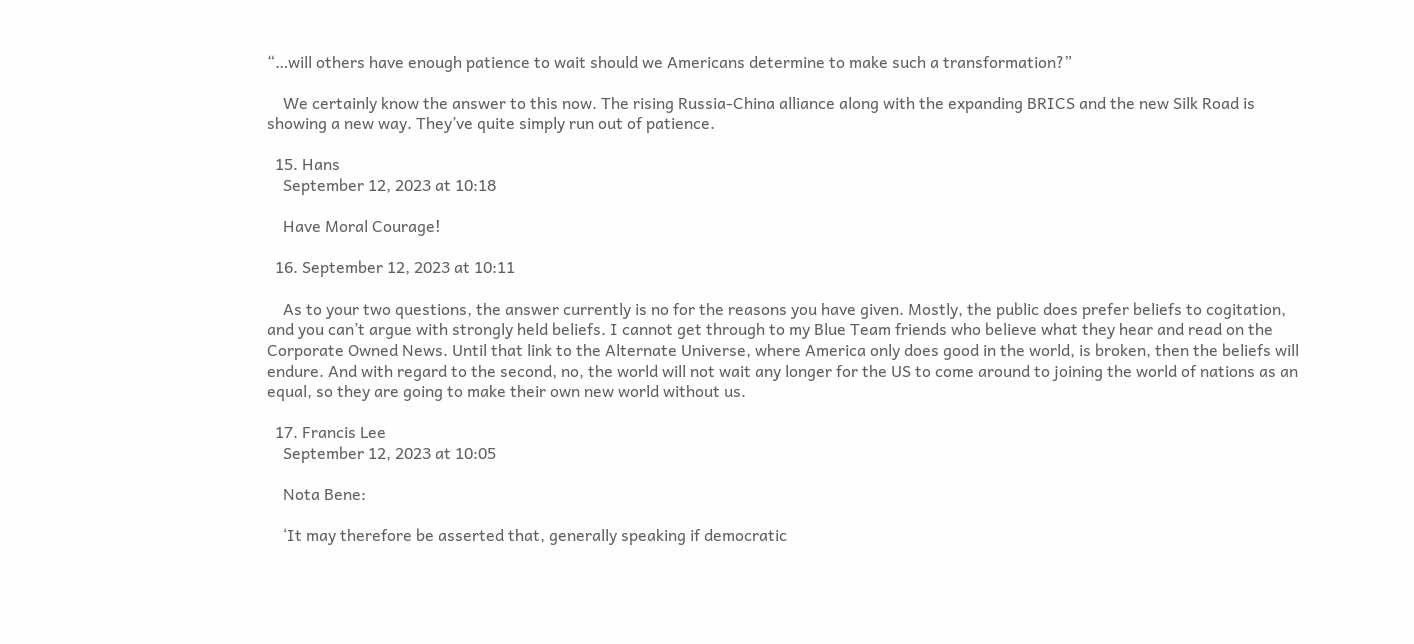“…will others have enough patience to wait should we Americans determine to make such a transformation?”

    We certainly know the answer to this now. The rising Russia-China alliance along with the expanding BRICS and the new Silk Road is showing a new way. They’ve quite simply run out of patience.

  15. Hans
    September 12, 2023 at 10:18

    Have Moral Courage!

  16. September 12, 2023 at 10:11

    As to your two questions, the answer currently is no for the reasons you have given. Mostly, the public does prefer beliefs to cogitation, and you can’t argue with strongly held beliefs. I cannot get through to my Blue Team friends who believe what they hear and read on the Corporate Owned News. Until that link to the Alternate Universe, where America only does good in the world, is broken, then the beliefs will endure. And with regard to the second, no, the world will not wait any longer for the US to come around to joining the world of nations as an equal, so they are going to make their own new world without us.

  17. Francis Lee
    September 12, 2023 at 10:05

    Nota Bene:

    ‘It may therefore be asserted that, generally speaking if democratic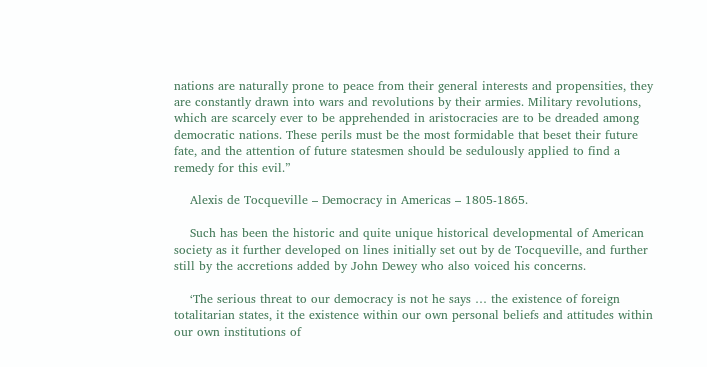nations are naturally prone to peace from their general interests and propensities, they are constantly drawn into wars and revolutions by their armies. Military revolutions, which are scarcely ever to be apprehended in aristocracies are to be dreaded among democratic nations. These perils must be the most formidable that beset their future fate, and the attention of future statesmen should be sedulously applied to find a remedy for this evil.”

    Alexis de Tocqueville – Democracy in Americas – 1805-1865.

    Such has been the historic and quite unique historical developmental of American society as it further developed on lines initially set out by de Tocqueville, and further still by the accretions added by John Dewey who also voiced his concerns.

    ‘The serious threat to our democracy is not he says … the existence of foreign totalitarian states, it the existence within our own personal beliefs and attitudes within our own institutions of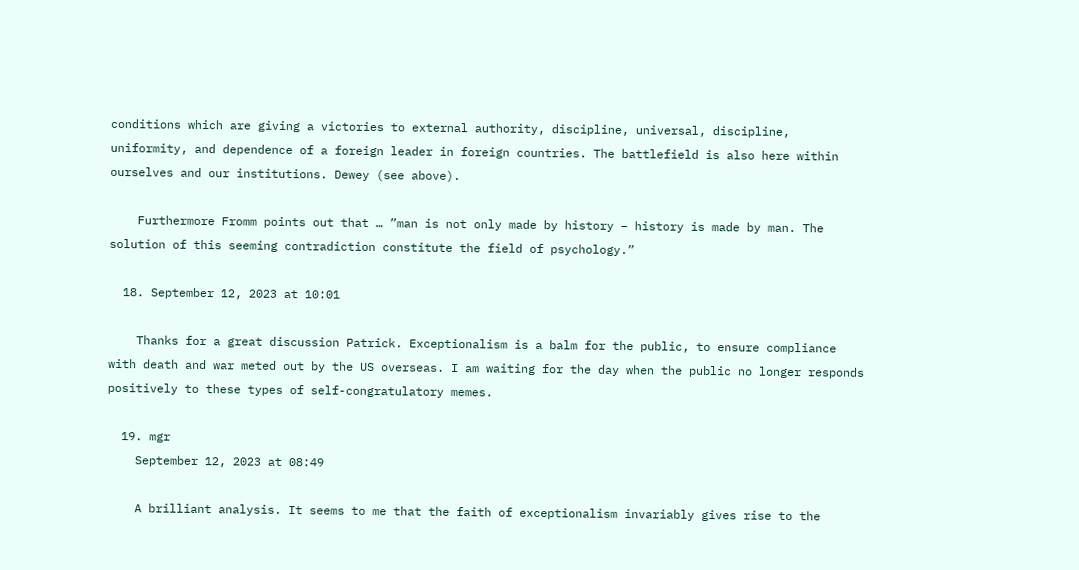conditions which are giving a victories to external authority, discipline, universal, discipline, uniformity, and dependence of a foreign leader in foreign countries. The battlefield is also here within ourselves and our institutions. Dewey (see above).

    Furthermore Fromm points out that … ”man is not only made by history – history is made by man. The solution of this seeming contradiction constitute the field of psychology.”

  18. September 12, 2023 at 10:01

    Thanks for a great discussion Patrick. Exceptionalism is a balm for the public, to ensure compliance with death and war meted out by the US overseas. I am waiting for the day when the public no longer responds positively to these types of self-congratulatory memes.

  19. mgr
    September 12, 2023 at 08:49

    A brilliant analysis. It seems to me that the faith of exceptionalism invariably gives rise to the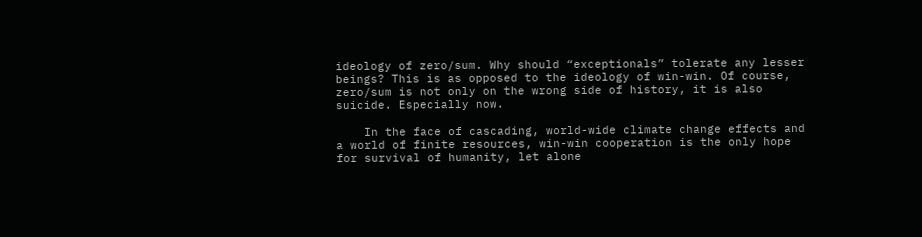ideology of zero/sum. Why should “exceptionals” tolerate any lesser beings? This is as opposed to the ideology of win-win. Of course, zero/sum is not only on the wrong side of history, it is also suicide. Especially now.

    In the face of cascading, world-wide climate change effects and a world of finite resources, win-win cooperation is the only hope for survival of humanity, let alone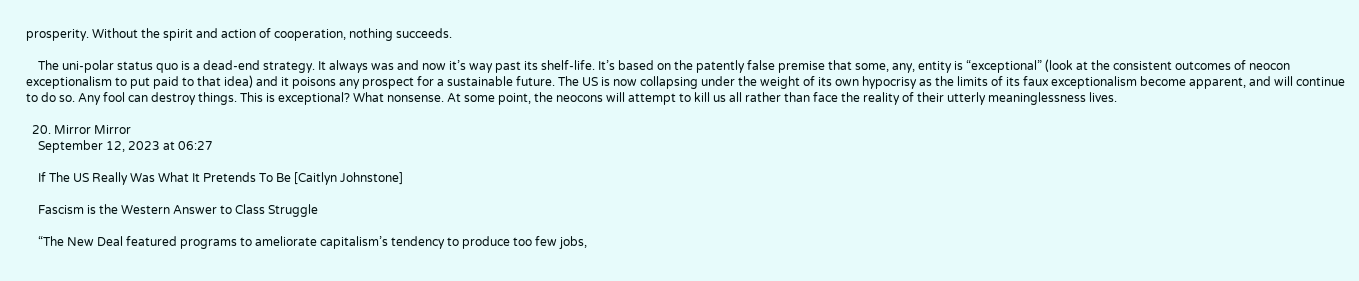prosperity. Without the spirit and action of cooperation, nothing succeeds.

    The uni-polar status quo is a dead-end strategy. It always was and now it’s way past its shelf-life. It’s based on the patently false premise that some, any, entity is “exceptional” (look at the consistent outcomes of neocon exceptionalism to put paid to that idea) and it poisons any prospect for a sustainable future. The US is now collapsing under the weight of its own hypocrisy as the limits of its faux exceptionalism become apparent, and will continue to do so. Any fool can destroy things. This is exceptional? What nonsense. At some point, the neocons will attempt to kill us all rather than face the reality of their utterly meaninglessness lives.

  20. Mirror Mirror
    September 12, 2023 at 06:27

    If The US Really Was What It Pretends To Be [Caitlyn Johnstone]

    Fascism is the Western Answer to Class Struggle

    “The New Deal featured programs to ameliorate capitalism’s tendency to produce too few jobs,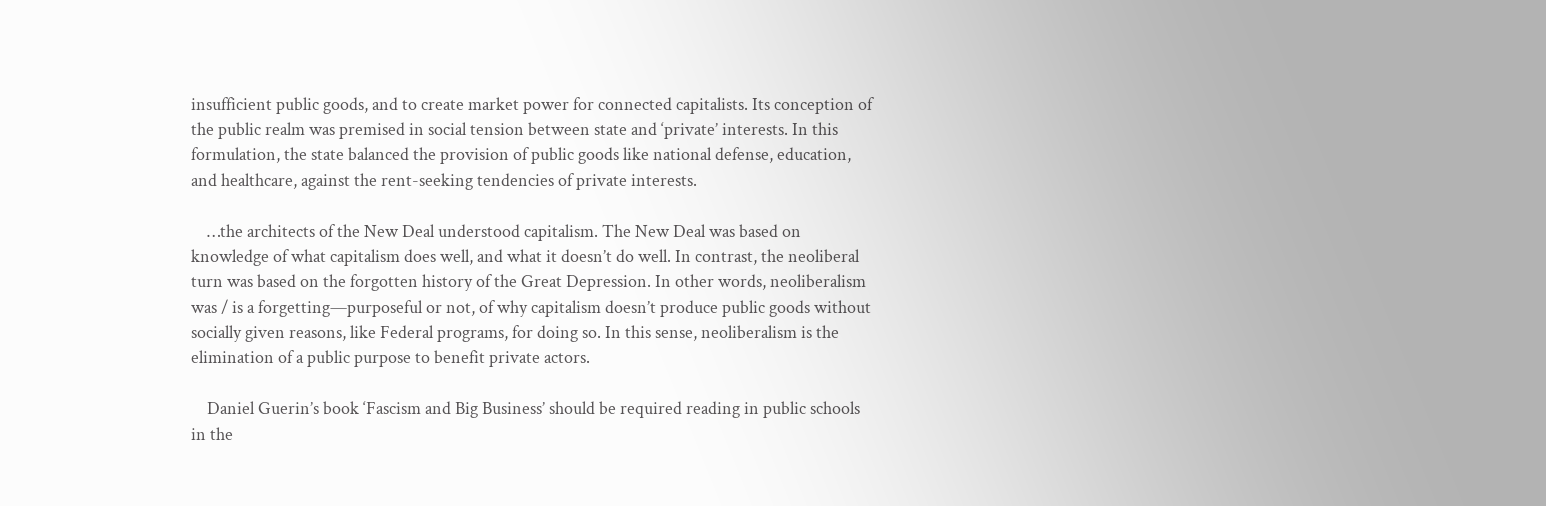insufficient public goods, and to create market power for connected capitalists. Its conception of the public realm was premised in social tension between state and ‘private’ interests. In this formulation, the state balanced the provision of public goods like national defense, education, and healthcare, against the rent-seeking tendencies of private interests.

    …the architects of the New Deal understood capitalism. The New Deal was based on knowledge of what capitalism does well, and what it doesn’t do well. In contrast, the neoliberal turn was based on the forgotten history of the Great Depression. In other words, neoliberalism was / is a forgetting—purposeful or not, of why capitalism doesn’t produce public goods without socially given reasons, like Federal programs, for doing so. In this sense, neoliberalism is the elimination of a public purpose to benefit private actors.

    Daniel Guerin’s book ‘Fascism and Big Business’ should be required reading in public schools in the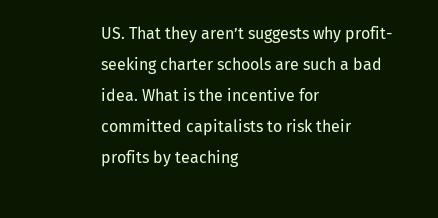US. That they aren’t suggests why profit-seeking charter schools are such a bad idea. What is the incentive for committed capitalists to risk their profits by teaching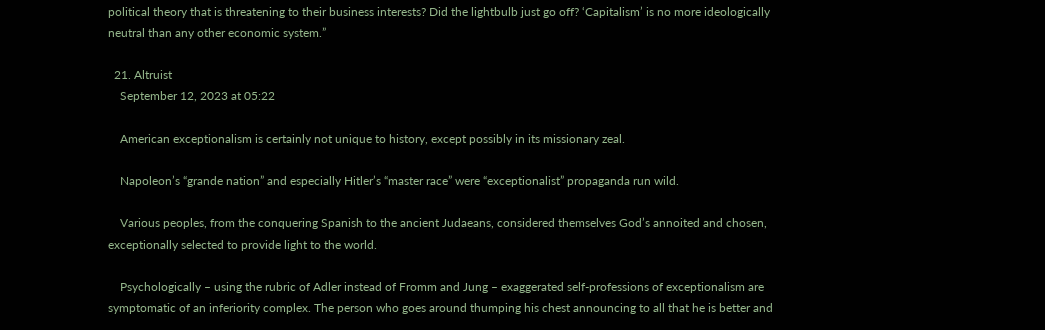political theory that is threatening to their business interests? Did the lightbulb just go off? ‘Capitalism’ is no more ideologically neutral than any other economic system.”

  21. Altruist
    September 12, 2023 at 05:22

    American exceptionalism is certainly not unique to history, except possibly in its missionary zeal.

    Napoleon’s “grande nation” and especially Hitler’s “master race” were “exceptionalist” propaganda run wild.

    Various peoples, from the conquering Spanish to the ancient Judaeans, considered themselves God’s annoited and chosen, exceptionally selected to provide light to the world.

    Psychologically – using the rubric of Adler instead of Fromm and Jung – exaggerated self-professions of exceptionalism are symptomatic of an inferiority complex. The person who goes around thumping his chest announcing to all that he is better and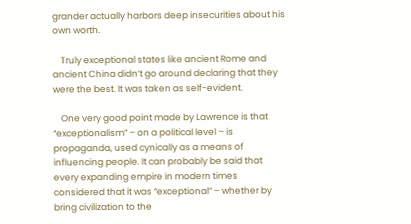grander actually harbors deep insecurities about his own worth.

    Truly exceptional states like ancient Rome and ancient China didn’t go around declaring that they were the best. It was taken as self-evident.

    One very good point made by Lawrence is that “exceptionalism” – on a political level – is propaganda, used cynically as a means of influencing people. It can probably be said that every expanding empire in modern times considered that it was “exceptional” – whether by bring civilization to the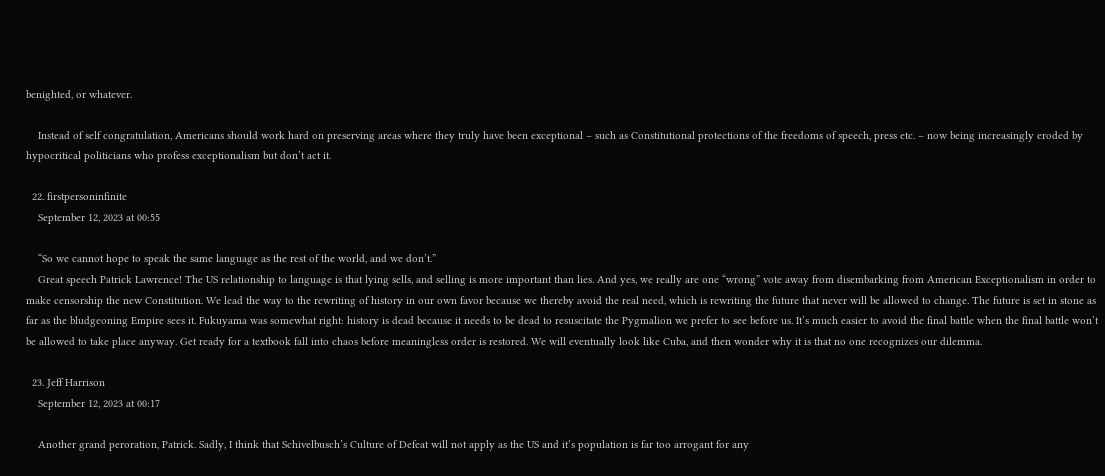benighted, or whatever.

    Instead of self congratulation, Americans should work hard on preserving areas where they truly have been exceptional – such as Constitutional protections of the freedoms of speech, press etc. – now being increasingly eroded by hypocritical politicians who profess exceptionalism but don’t act it.

  22. firstpersoninfinite
    September 12, 2023 at 00:55

    “So we cannot hope to speak the same language as the rest of the world, and we don’t.”
    Great speech Patrick Lawrence! The US relationship to language is that lying sells, and selling is more important than lies. And yes, we really are one “wrong” vote away from disembarking from American Exceptionalism in order to make censorship the new Constitution. We lead the way to the rewriting of history in our own favor because we thereby avoid the real need, which is rewriting the future that never will be allowed to change. The future is set in stone as far as the bludgeoning Empire sees it. Fukuyama was somewhat right: history is dead because it needs to be dead to resuscitate the Pygmalion we prefer to see before us. It’s much easier to avoid the final battle when the final battle won’t be allowed to take place anyway. Get ready for a textbook fall into chaos before meaningless order is restored. We will eventually look like Cuba, and then wonder why it is that no one recognizes our dilemma.

  23. Jeff Harrison
    September 12, 2023 at 00:17

    Another grand peroration, Patrick. Sadly, I think that Schivelbusch’s Culture of Defeat will not apply as the US and it’s population is far too arrogant for any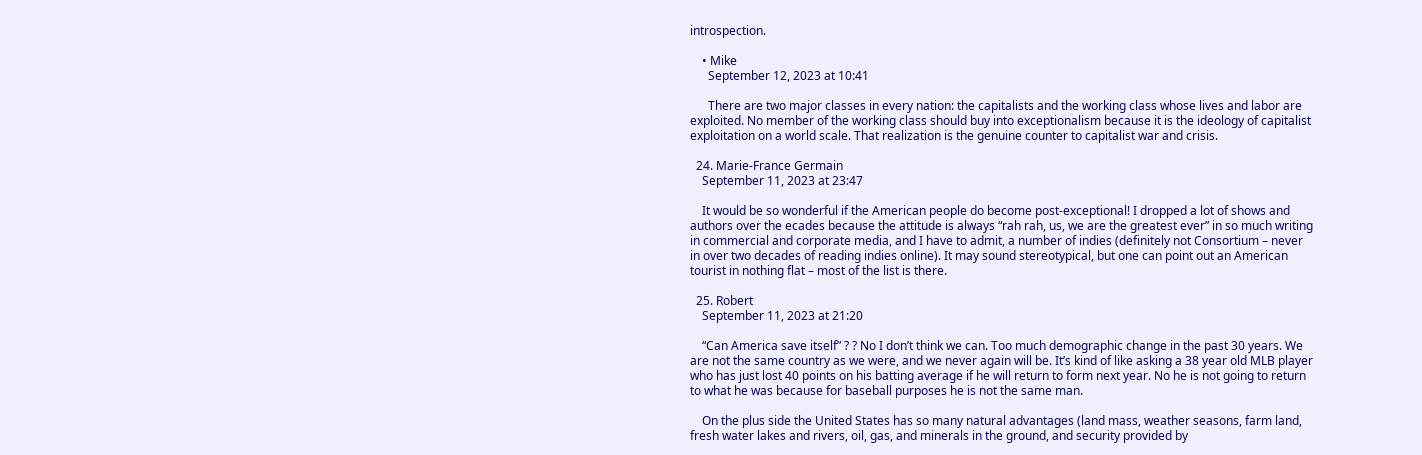introspection.

    • Mike
      September 12, 2023 at 10:41

      There are two major classes in every nation: the capitalists and the working class whose lives and labor are exploited. No member of the working class should buy into exceptionalism because it is the ideology of capitalist exploitation on a world scale. That realization is the genuine counter to capitalist war and crisis.

  24. Marie-France Germain
    September 11, 2023 at 23:47

    It would be so wonderful if the American people do become post-exceptional! I dropped a lot of shows and authors over the ecades because the attitude is always “rah rah, us, we are the greatest ever” in so much writing in commercial and corporate media, and I have to admit, a number of indies (definitely not Consortium – never in over two decades of reading indies online). It may sound stereotypical, but one can point out an American tourist in nothing flat – most of the list is there.

  25. Robert
    September 11, 2023 at 21:20

    “Can America save itself” ? ? No I don’t think we can. Too much demographic change in the past 30 years. We are not the same country as we were, and we never again will be. It’s kind of like asking a 38 year old MLB player who has just lost 40 points on his batting average if he will return to form next year. No he is not going to return to what he was because for baseball purposes he is not the same man.

    On the plus side the United States has so many natural advantages (land mass, weather seasons, farm land, fresh water lakes and rivers, oil, gas, and minerals in the ground, and security provided by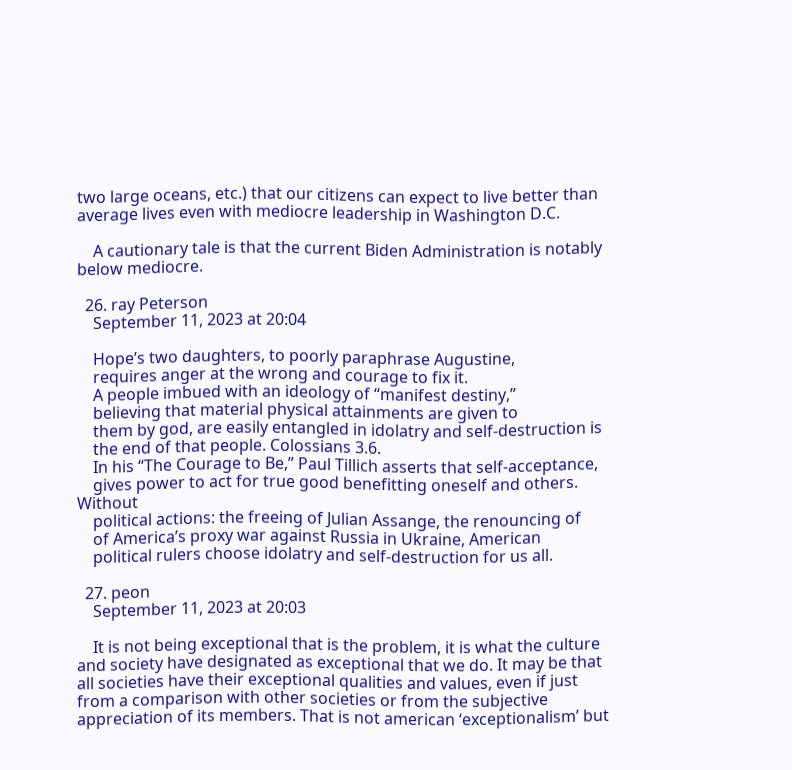two large oceans, etc.) that our citizens can expect to live better than average lives even with mediocre leadership in Washington D.C.

    A cautionary tale is that the current Biden Administration is notably below mediocre.

  26. ray Peterson
    September 11, 2023 at 20:04

    Hope’s two daughters, to poorly paraphrase Augustine,
    requires anger at the wrong and courage to fix it.
    A people imbued with an ideology of “manifest destiny,”
    believing that material physical attainments are given to
    them by god, are easily entangled in idolatry and self-destruction is
    the end of that people. Colossians 3.6.
    In his “The Courage to Be,” Paul Tillich asserts that self-acceptance,
    gives power to act for true good benefitting oneself and others. Without
    political actions: the freeing of Julian Assange, the renouncing of
    of America’s proxy war against Russia in Ukraine, American
    political rulers choose idolatry and self-destruction for us all.

  27. peon
    September 11, 2023 at 20:03

    It is not being exceptional that is the problem, it is what the culture and society have designated as exceptional that we do. It may be that all societies have their exceptional qualities and values, even if just from a comparison with other societies or from the subjective appreciation of its members. That is not american ‘exceptionalism’ but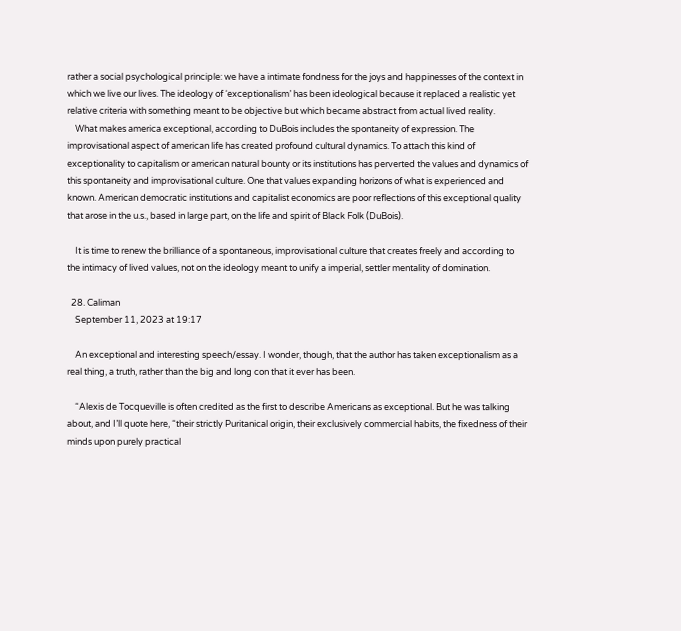rather a social psychological principle: we have a intimate fondness for the joys and happinesses of the context in which we live our lives. The ideology of ‘exceptionalism’ has been ideological because it replaced a realistic yet relative criteria with something meant to be objective but which became abstract from actual lived reality.
    What makes america exceptional, according to DuBois includes the spontaneity of expression. The improvisational aspect of american life has created profound cultural dynamics. To attach this kind of exceptionality to capitalism or american natural bounty or its institutions has perverted the values and dynamics of this spontaneity and improvisational culture. One that values expanding horizons of what is experienced and known. American democratic institutions and capitalist economics are poor reflections of this exceptional quality that arose in the u.s., based in large part, on the life and spirit of Black Folk (DuBois).

    It is time to renew the brilliance of a spontaneous, improvisational culture that creates freely and according to the intimacy of lived values, not on the ideology meant to unify a imperial, settler mentality of domination.

  28. Caliman
    September 11, 2023 at 19:17

    An exceptional and interesting speech/essay. I wonder, though, that the author has taken exceptionalism as a real thing, a truth, rather than the big and long con that it ever has been.

    “Alexis de Tocqueville is often credited as the first to describe Americans as exceptional. But he was talking about, and I’ll quote here, “their strictly Puritanical origin, their exclusively commercial habits, the fixedness of their minds upon purely practical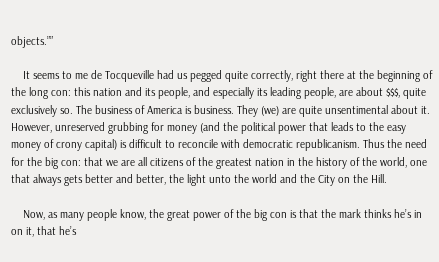objects.””

    It seems to me de Tocqueville had us pegged quite correctly, right there at the beginning of the long con: this nation and its people, and especially its leading people, are about $$$, quite exclusively so. The business of America is business. They (we) are quite unsentimental about it. However, unreserved grubbing for money (and the political power that leads to the easy money of crony capital) is difficult to reconcile with democratic republicanism. Thus the need for the big con: that we are all citizens of the greatest nation in the history of the world, one that always gets better and better, the light unto the world and the City on the Hill.

    Now, as many people know, the great power of the big con is that the mark thinks he’s in on it, that he’s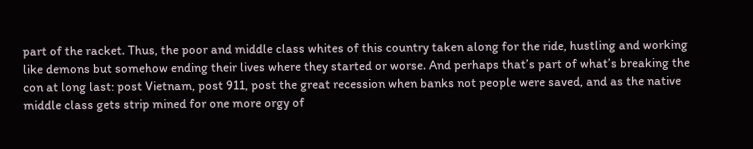part of the racket. Thus, the poor and middle class whites of this country taken along for the ride, hustling and working like demons but somehow ending their lives where they started or worse. And perhaps that’s part of what’s breaking the con at long last: post Vietnam, post 911, post the great recession when banks not people were saved, and as the native middle class gets strip mined for one more orgy of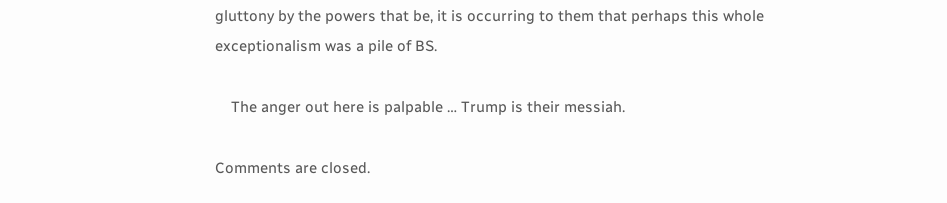gluttony by the powers that be, it is occurring to them that perhaps this whole exceptionalism was a pile of BS.

    The anger out here is palpable … Trump is their messiah.

Comments are closed.